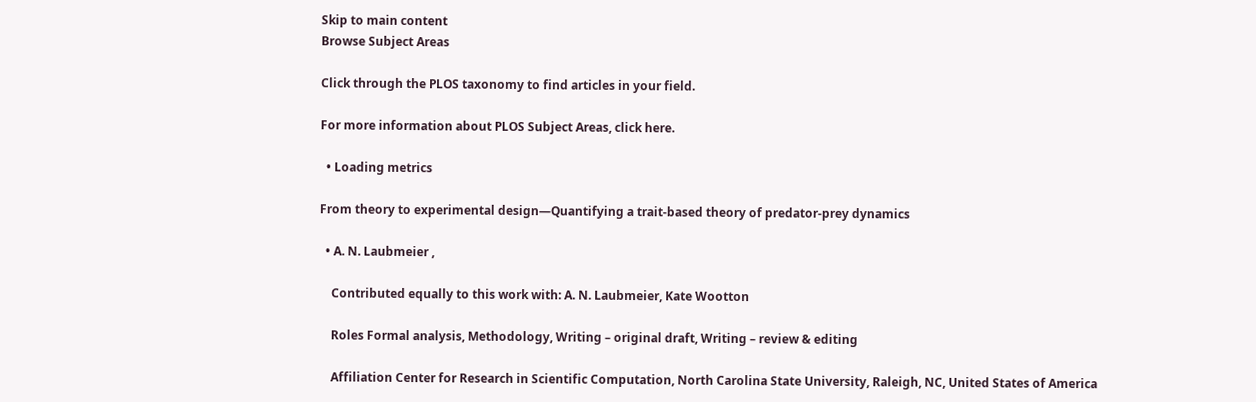Skip to main content
Browse Subject Areas

Click through the PLOS taxonomy to find articles in your field.

For more information about PLOS Subject Areas, click here.

  • Loading metrics

From theory to experimental design—Quantifying a trait-based theory of predator-prey dynamics

  • A. N. Laubmeier ,

    Contributed equally to this work with: A. N. Laubmeier, Kate Wootton

    Roles Formal analysis, Methodology, Writing – original draft, Writing – review & editing

    Affiliation Center for Research in Scientific Computation, North Carolina State University, Raleigh, NC, United States of America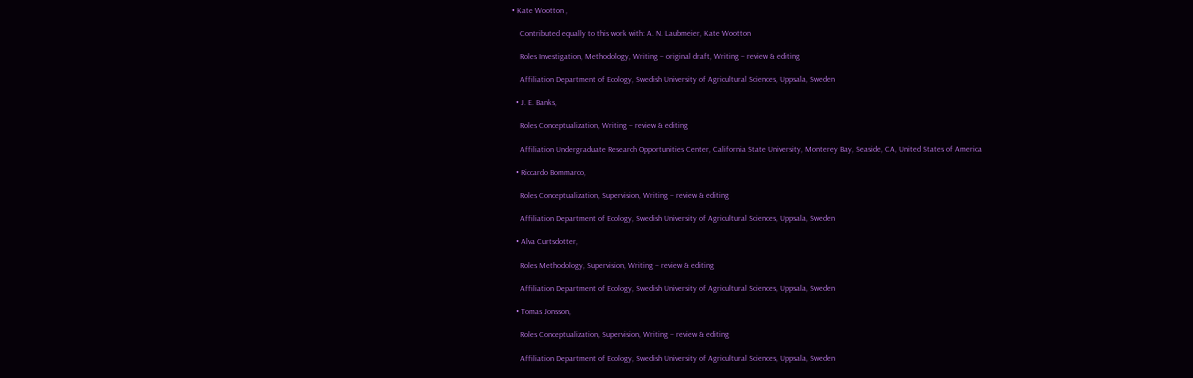• Kate Wootton ,

    Contributed equally to this work with: A. N. Laubmeier, Kate Wootton

    Roles Investigation, Methodology, Writing – original draft, Writing – review & editing

    Affiliation Department of Ecology, Swedish University of Agricultural Sciences, Uppsala, Sweden

  • J. E. Banks,

    Roles Conceptualization, Writing – review & editing

    Affiliation Undergraduate Research Opportunities Center, California State University, Monterey Bay, Seaside, CA, United States of America

  • Riccardo Bommarco,

    Roles Conceptualization, Supervision, Writing – review & editing

    Affiliation Department of Ecology, Swedish University of Agricultural Sciences, Uppsala, Sweden

  • Alva Curtsdotter,

    Roles Methodology, Supervision, Writing – review & editing

    Affiliation Department of Ecology, Swedish University of Agricultural Sciences, Uppsala, Sweden

  • Tomas Jonsson,

    Roles Conceptualization, Supervision, Writing – review & editing

    Affiliation Department of Ecology, Swedish University of Agricultural Sciences, Uppsala, Sweden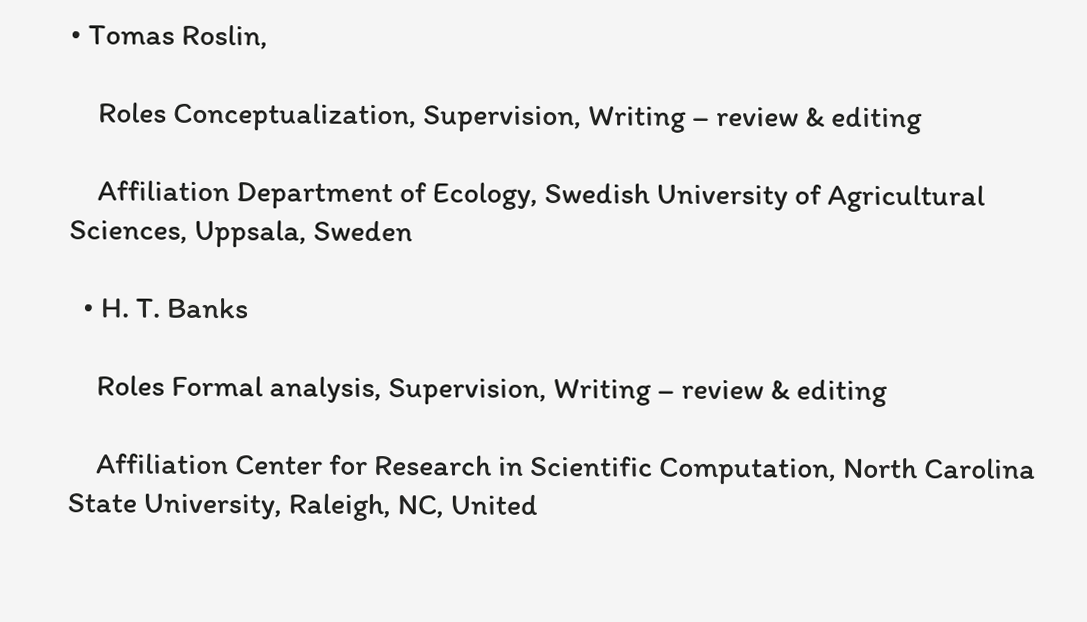• Tomas Roslin,

    Roles Conceptualization, Supervision, Writing – review & editing

    Affiliation Department of Ecology, Swedish University of Agricultural Sciences, Uppsala, Sweden

  • H. T. Banks

    Roles Formal analysis, Supervision, Writing – review & editing

    Affiliation Center for Research in Scientific Computation, North Carolina State University, Raleigh, NC, United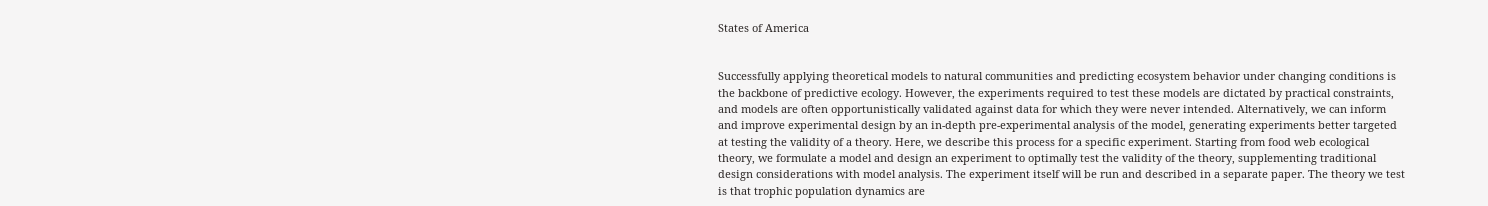States of America


Successfully applying theoretical models to natural communities and predicting ecosystem behavior under changing conditions is the backbone of predictive ecology. However, the experiments required to test these models are dictated by practical constraints, and models are often opportunistically validated against data for which they were never intended. Alternatively, we can inform and improve experimental design by an in-depth pre-experimental analysis of the model, generating experiments better targeted at testing the validity of a theory. Here, we describe this process for a specific experiment. Starting from food web ecological theory, we formulate a model and design an experiment to optimally test the validity of the theory, supplementing traditional design considerations with model analysis. The experiment itself will be run and described in a separate paper. The theory we test is that trophic population dynamics are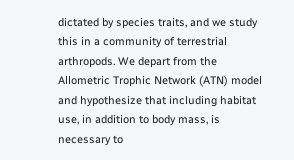dictated by species traits, and we study this in a community of terrestrial arthropods. We depart from the Allometric Trophic Network (ATN) model and hypothesize that including habitat use, in addition to body mass, is necessary to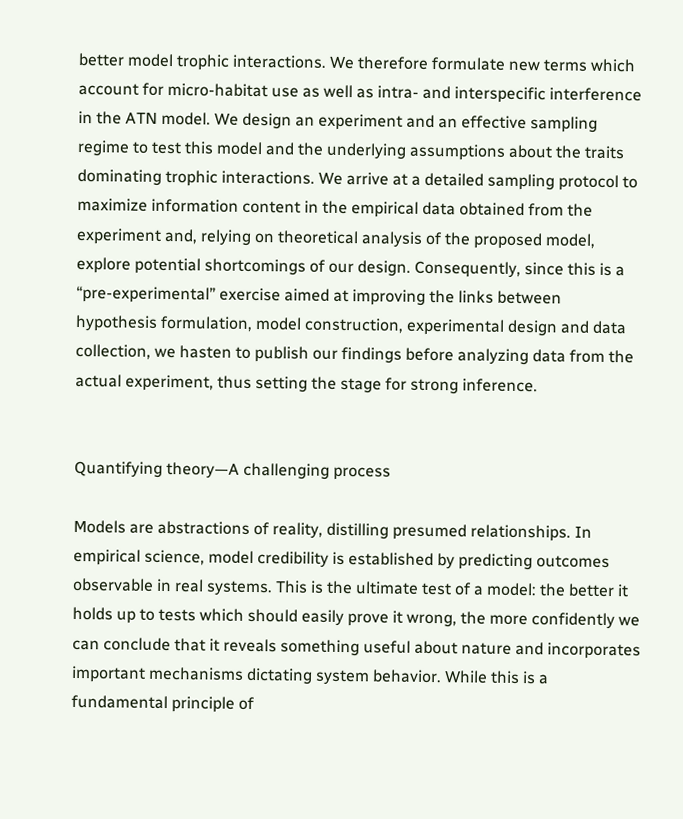better model trophic interactions. We therefore formulate new terms which account for micro-habitat use as well as intra- and interspecific interference in the ATN model. We design an experiment and an effective sampling regime to test this model and the underlying assumptions about the traits dominating trophic interactions. We arrive at a detailed sampling protocol to maximize information content in the empirical data obtained from the experiment and, relying on theoretical analysis of the proposed model, explore potential shortcomings of our design. Consequently, since this is a “pre-experimental” exercise aimed at improving the links between hypothesis formulation, model construction, experimental design and data collection, we hasten to publish our findings before analyzing data from the actual experiment, thus setting the stage for strong inference.


Quantifying theory—A challenging process

Models are abstractions of reality, distilling presumed relationships. In empirical science, model credibility is established by predicting outcomes observable in real systems. This is the ultimate test of a model: the better it holds up to tests which should easily prove it wrong, the more confidently we can conclude that it reveals something useful about nature and incorporates important mechanisms dictating system behavior. While this is a fundamental principle of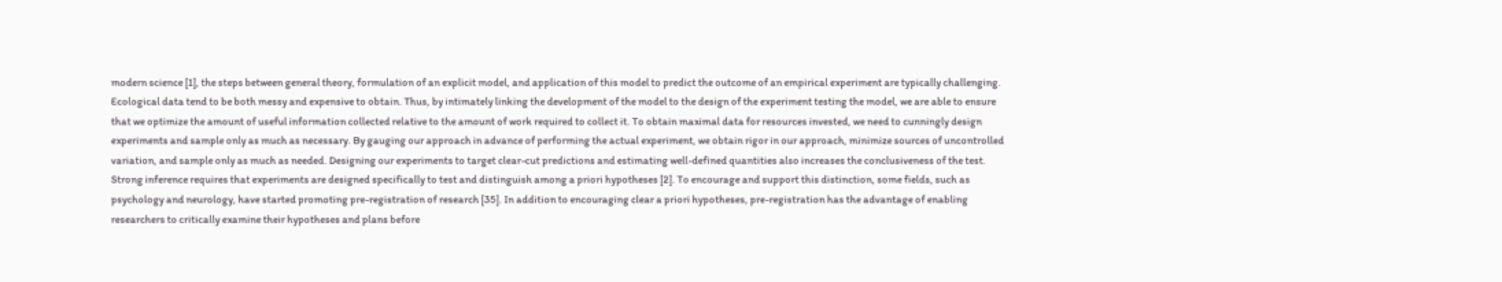modern science [1], the steps between general theory, formulation of an explicit model, and application of this model to predict the outcome of an empirical experiment are typically challenging. Ecological data tend to be both messy and expensive to obtain. Thus, by intimately linking the development of the model to the design of the experiment testing the model, we are able to ensure that we optimize the amount of useful information collected relative to the amount of work required to collect it. To obtain maximal data for resources invested, we need to cunningly design experiments and sample only as much as necessary. By gauging our approach in advance of performing the actual experiment, we obtain rigor in our approach, minimize sources of uncontrolled variation, and sample only as much as needed. Designing our experiments to target clear-cut predictions and estimating well-defined quantities also increases the conclusiveness of the test. Strong inference requires that experiments are designed specifically to test and distinguish among a priori hypotheses [2]. To encourage and support this distinction, some fields, such as psychology and neurology, have started promoting pre-registration of research [35]. In addition to encouraging clear a priori hypotheses, pre-registration has the advantage of enabling researchers to critically examine their hypotheses and plans before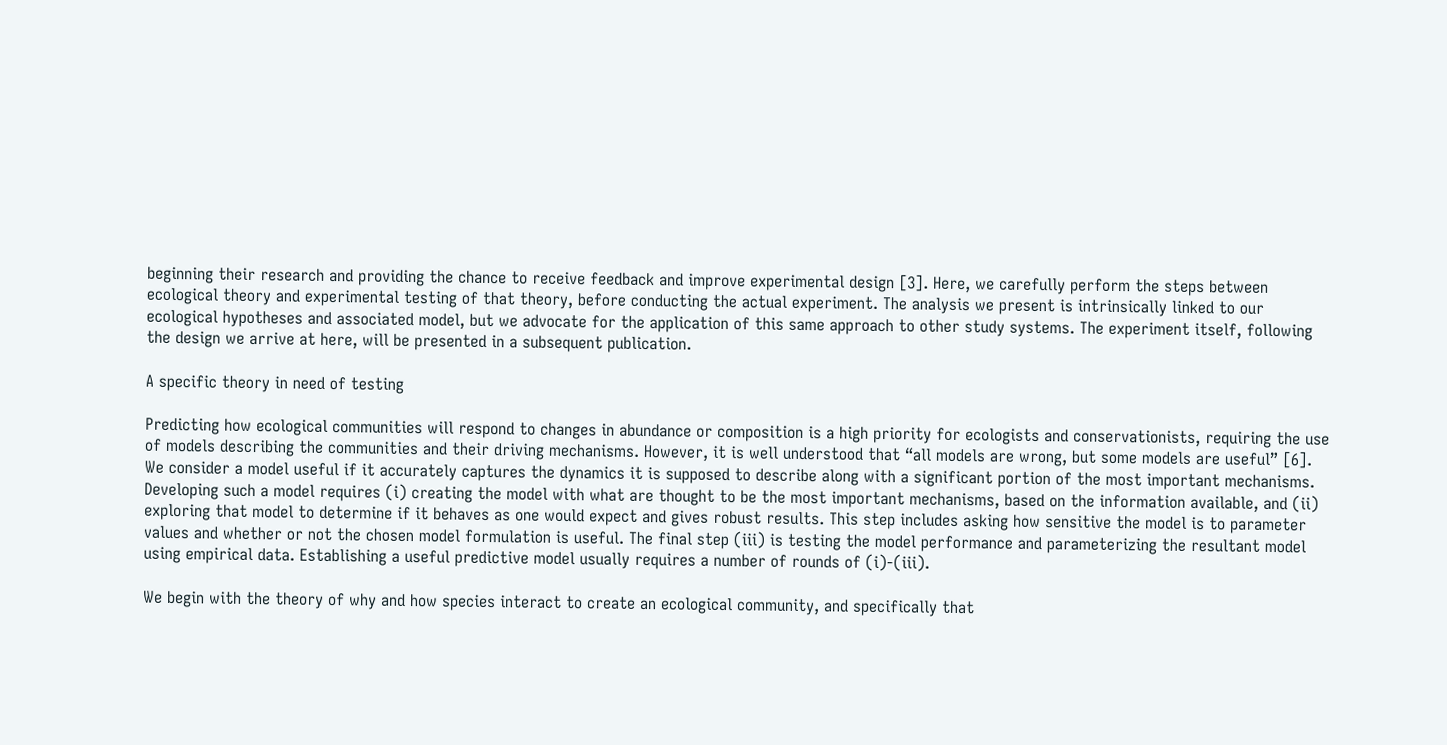beginning their research and providing the chance to receive feedback and improve experimental design [3]. Here, we carefully perform the steps between ecological theory and experimental testing of that theory, before conducting the actual experiment. The analysis we present is intrinsically linked to our ecological hypotheses and associated model, but we advocate for the application of this same approach to other study systems. The experiment itself, following the design we arrive at here, will be presented in a subsequent publication.

A specific theory in need of testing

Predicting how ecological communities will respond to changes in abundance or composition is a high priority for ecologists and conservationists, requiring the use of models describing the communities and their driving mechanisms. However, it is well understood that “all models are wrong, but some models are useful” [6]. We consider a model useful if it accurately captures the dynamics it is supposed to describe along with a significant portion of the most important mechanisms. Developing such a model requires (i) creating the model with what are thought to be the most important mechanisms, based on the information available, and (ii) exploring that model to determine if it behaves as one would expect and gives robust results. This step includes asking how sensitive the model is to parameter values and whether or not the chosen model formulation is useful. The final step (iii) is testing the model performance and parameterizing the resultant model using empirical data. Establishing a useful predictive model usually requires a number of rounds of (i)-(iii).

We begin with the theory of why and how species interact to create an ecological community, and specifically that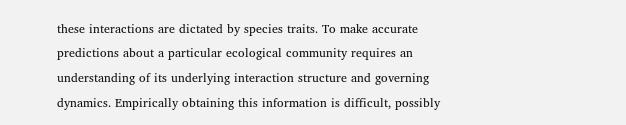these interactions are dictated by species traits. To make accurate predictions about a particular ecological community requires an understanding of its underlying interaction structure and governing dynamics. Empirically obtaining this information is difficult, possibly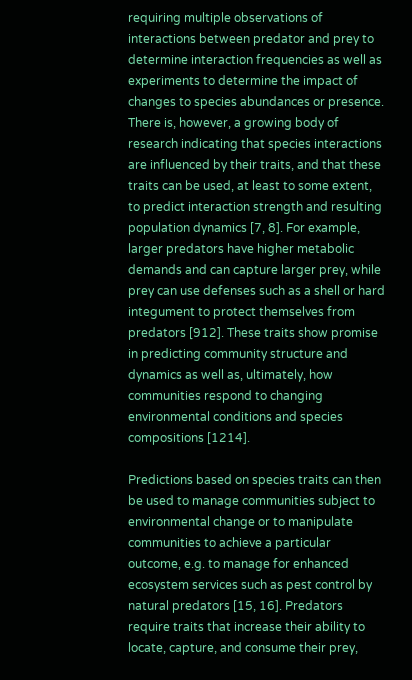requiring multiple observations of interactions between predator and prey to determine interaction frequencies as well as experiments to determine the impact of changes to species abundances or presence. There is, however, a growing body of research indicating that species interactions are influenced by their traits, and that these traits can be used, at least to some extent, to predict interaction strength and resulting population dynamics [7, 8]. For example, larger predators have higher metabolic demands and can capture larger prey, while prey can use defenses such as a shell or hard integument to protect themselves from predators [912]. These traits show promise in predicting community structure and dynamics as well as, ultimately, how communities respond to changing environmental conditions and species compositions [1214].

Predictions based on species traits can then be used to manage communities subject to environmental change or to manipulate communities to achieve a particular outcome, e.g. to manage for enhanced ecosystem services such as pest control by natural predators [15, 16]. Predators require traits that increase their ability to locate, capture, and consume their prey,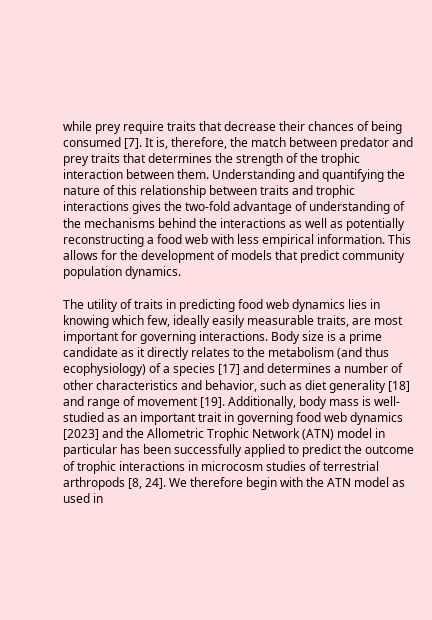while prey require traits that decrease their chances of being consumed [7]. It is, therefore, the match between predator and prey traits that determines the strength of the trophic interaction between them. Understanding and quantifying the nature of this relationship between traits and trophic interactions gives the two-fold advantage of understanding of the mechanisms behind the interactions as well as potentially reconstructing a food web with less empirical information. This allows for the development of models that predict community population dynamics.

The utility of traits in predicting food web dynamics lies in knowing which few, ideally easily measurable traits, are most important for governing interactions. Body size is a prime candidate as it directly relates to the metabolism (and thus ecophysiology) of a species [17] and determines a number of other characteristics and behavior, such as diet generality [18] and range of movement [19]. Additionally, body mass is well-studied as an important trait in governing food web dynamics [2023] and the Allometric Trophic Network (ATN) model in particular has been successfully applied to predict the outcome of trophic interactions in microcosm studies of terrestrial arthropods [8, 24]. We therefore begin with the ATN model as used in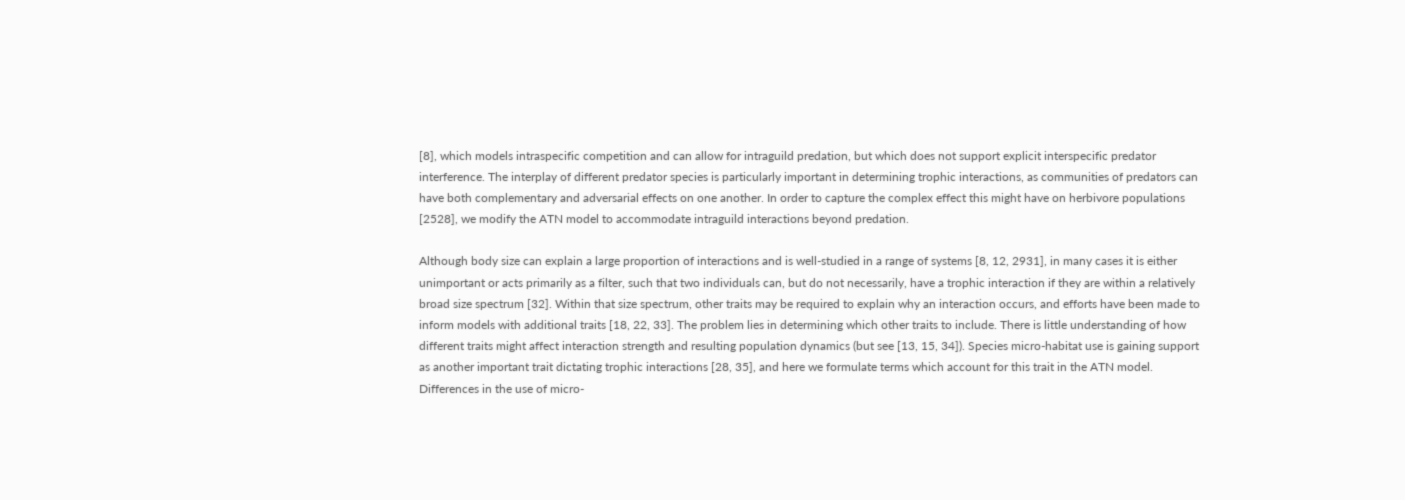[8], which models intraspecific competition and can allow for intraguild predation, but which does not support explicit interspecific predator interference. The interplay of different predator species is particularly important in determining trophic interactions, as communities of predators can have both complementary and adversarial effects on one another. In order to capture the complex effect this might have on herbivore populations [2528], we modify the ATN model to accommodate intraguild interactions beyond predation.

Although body size can explain a large proportion of interactions and is well-studied in a range of systems [8, 12, 2931], in many cases it is either unimportant or acts primarily as a filter, such that two individuals can, but do not necessarily, have a trophic interaction if they are within a relatively broad size spectrum [32]. Within that size spectrum, other traits may be required to explain why an interaction occurs, and efforts have been made to inform models with additional traits [18, 22, 33]. The problem lies in determining which other traits to include. There is little understanding of how different traits might affect interaction strength and resulting population dynamics (but see [13, 15, 34]). Species micro-habitat use is gaining support as another important trait dictating trophic interactions [28, 35], and here we formulate terms which account for this trait in the ATN model. Differences in the use of micro-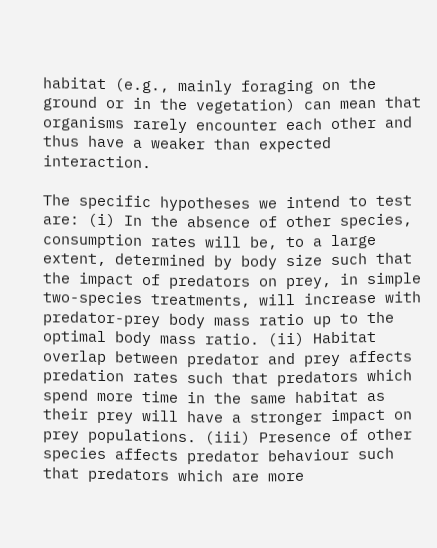habitat (e.g., mainly foraging on the ground or in the vegetation) can mean that organisms rarely encounter each other and thus have a weaker than expected interaction.

The specific hypotheses we intend to test are: (i) In the absence of other species, consumption rates will be, to a large extent, determined by body size such that the impact of predators on prey, in simple two-species treatments, will increase with predator-prey body mass ratio up to the optimal body mass ratio. (ii) Habitat overlap between predator and prey affects predation rates such that predators which spend more time in the same habitat as their prey will have a stronger impact on prey populations. (iii) Presence of other species affects predator behaviour such that predators which are more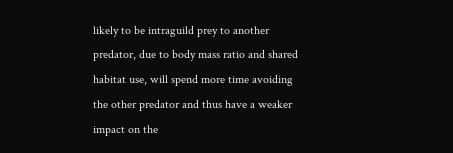likely to be intraguild prey to another predator, due to body mass ratio and shared habitat use, will spend more time avoiding the other predator and thus have a weaker impact on the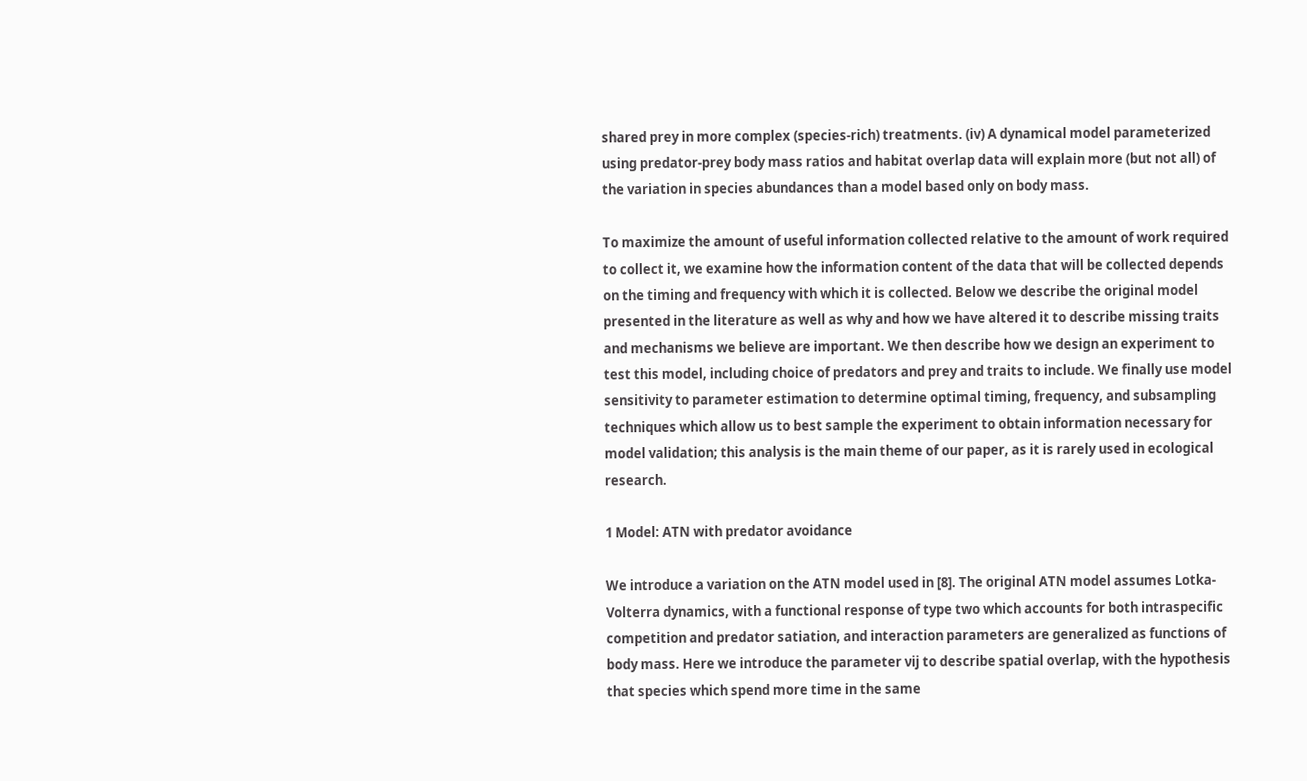shared prey in more complex (species-rich) treatments. (iv) A dynamical model parameterized using predator-prey body mass ratios and habitat overlap data will explain more (but not all) of the variation in species abundances than a model based only on body mass.

To maximize the amount of useful information collected relative to the amount of work required to collect it, we examine how the information content of the data that will be collected depends on the timing and frequency with which it is collected. Below we describe the original model presented in the literature as well as why and how we have altered it to describe missing traits and mechanisms we believe are important. We then describe how we design an experiment to test this model, including choice of predators and prey and traits to include. We finally use model sensitivity to parameter estimation to determine optimal timing, frequency, and subsampling techniques which allow us to best sample the experiment to obtain information necessary for model validation; this analysis is the main theme of our paper, as it is rarely used in ecological research.

1 Model: ATN with predator avoidance

We introduce a variation on the ATN model used in [8]. The original ATN model assumes Lotka-Volterra dynamics, with a functional response of type two which accounts for both intraspecific competition and predator satiation, and interaction parameters are generalized as functions of body mass. Here we introduce the parameter νij to describe spatial overlap, with the hypothesis that species which spend more time in the same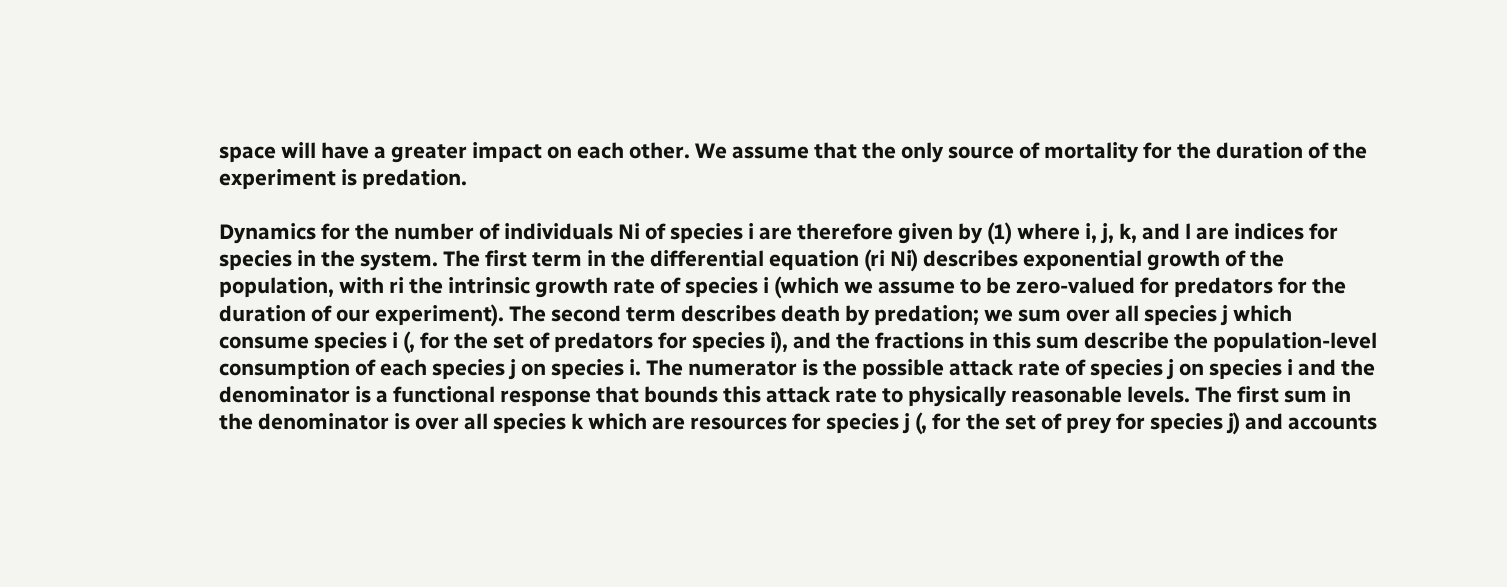space will have a greater impact on each other. We assume that the only source of mortality for the duration of the experiment is predation.

Dynamics for the number of individuals Ni of species i are therefore given by (1) where i, j, k, and l are indices for species in the system. The first term in the differential equation (ri Ni) describes exponential growth of the population, with ri the intrinsic growth rate of species i (which we assume to be zero-valued for predators for the duration of our experiment). The second term describes death by predation; we sum over all species j which consume species i (, for the set of predators for species i), and the fractions in this sum describe the population-level consumption of each species j on species i. The numerator is the possible attack rate of species j on species i and the denominator is a functional response that bounds this attack rate to physically reasonable levels. The first sum in the denominator is over all species k which are resources for species j (, for the set of prey for species j) and accounts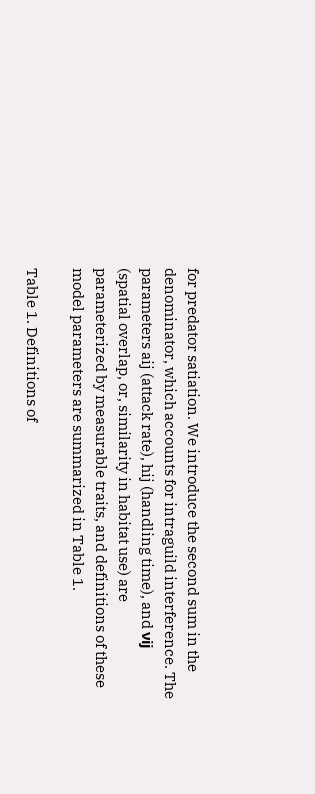for predator satiation. We introduce the second sum in the denominator, which accounts for intraguild interference. The parameters aij (attack rate), hij (handling time), and νij (spatial overlap, or, similarity in habitat use) are parameterized by measurable traits, and definitions of these model parameters are summarized in Table 1.

Table 1. Definitions of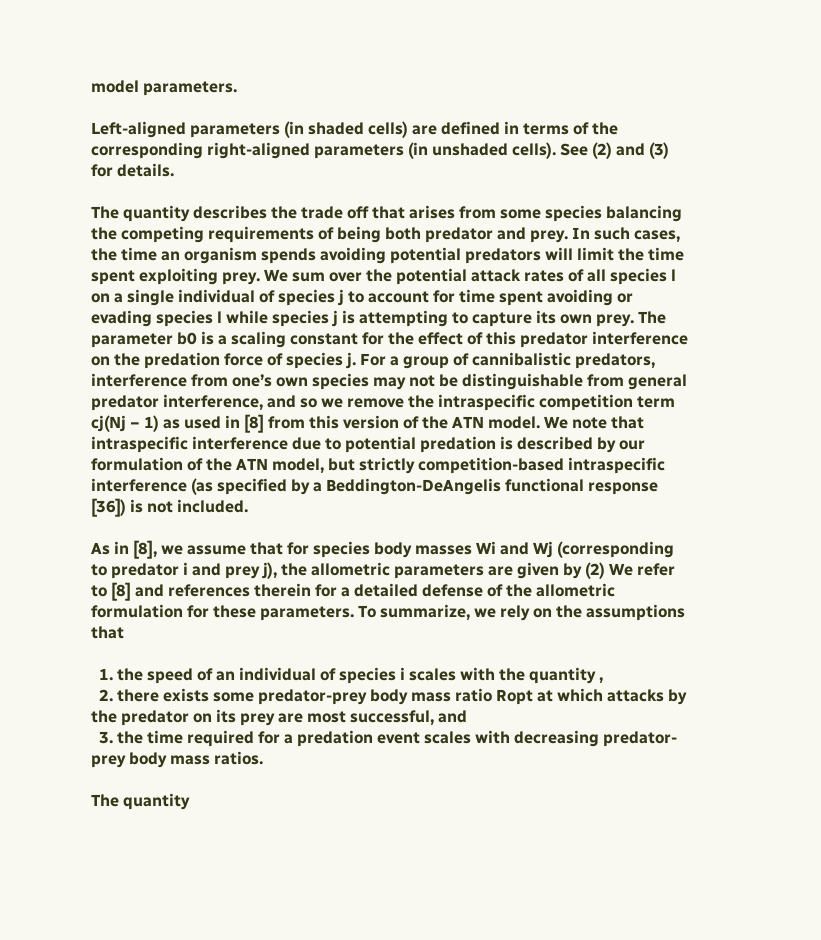model parameters.

Left-aligned parameters (in shaded cells) are defined in terms of the corresponding right-aligned parameters (in unshaded cells). See (2) and (3) for details.

The quantity describes the trade off that arises from some species balancing the competing requirements of being both predator and prey. In such cases, the time an organism spends avoiding potential predators will limit the time spent exploiting prey. We sum over the potential attack rates of all species l on a single individual of species j to account for time spent avoiding or evading species l while species j is attempting to capture its own prey. The parameter b0 is a scaling constant for the effect of this predator interference on the predation force of species j. For a group of cannibalistic predators, interference from one’s own species may not be distinguishable from general predator interference, and so we remove the intraspecific competition term cj(Nj − 1) as used in [8] from this version of the ATN model. We note that intraspecific interference due to potential predation is described by our formulation of the ATN model, but strictly competition-based intraspecific interference (as specified by a Beddington-DeAngelis functional response [36]) is not included.

As in [8], we assume that for species body masses Wi and Wj (corresponding to predator i and prey j), the allometric parameters are given by (2) We refer to [8] and references therein for a detailed defense of the allometric formulation for these parameters. To summarize, we rely on the assumptions that

  1. the speed of an individual of species i scales with the quantity ,
  2. there exists some predator-prey body mass ratio Ropt at which attacks by the predator on its prey are most successful, and
  3. the time required for a predation event scales with decreasing predator-prey body mass ratios.

The quantity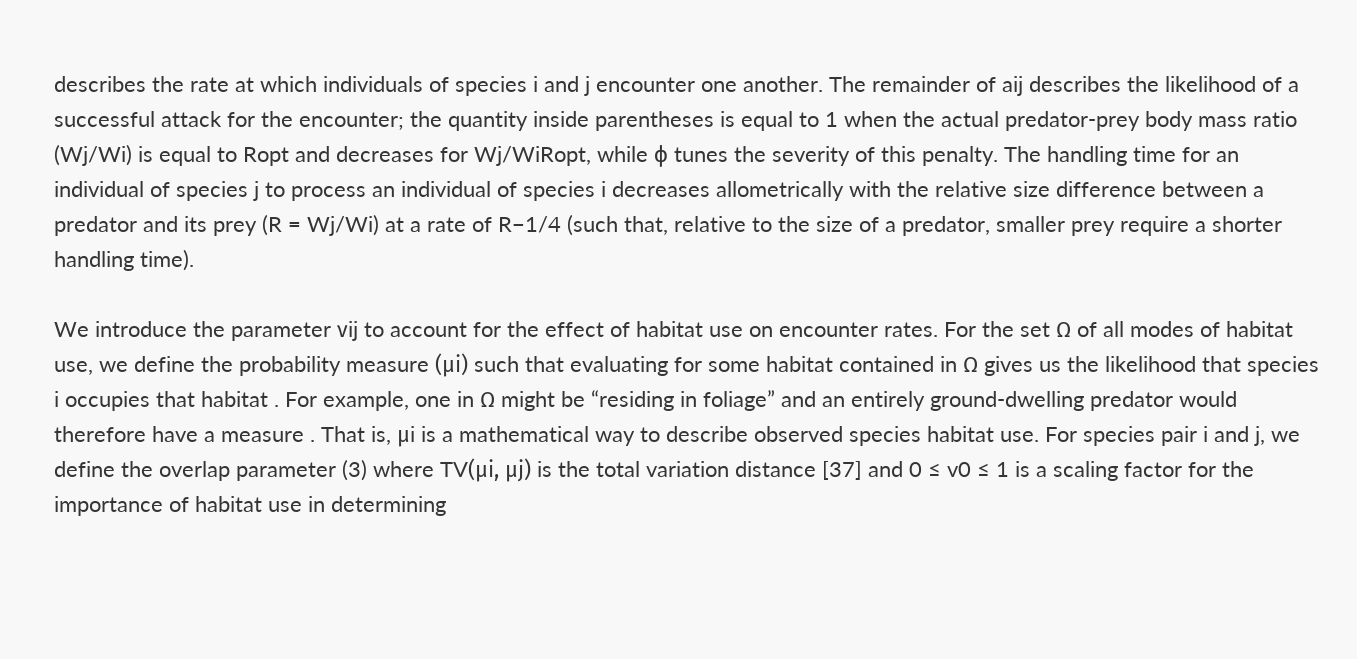describes the rate at which individuals of species i and j encounter one another. The remainder of aij describes the likelihood of a successful attack for the encounter; the quantity inside parentheses is equal to 1 when the actual predator-prey body mass ratio (Wj/Wi) is equal to Ropt and decreases for Wj/WiRopt, while ϕ tunes the severity of this penalty. The handling time for an individual of species j to process an individual of species i decreases allometrically with the relative size difference between a predator and its prey (R = Wj/Wi) at a rate of R−1/4 (such that, relative to the size of a predator, smaller prey require a shorter handling time).

We introduce the parameter νij to account for the effect of habitat use on encounter rates. For the set Ω of all modes of habitat use, we define the probability measure (μi) such that evaluating for some habitat contained in Ω gives us the likelihood that species i occupies that habitat . For example, one in Ω might be “residing in foliage” and an entirely ground-dwelling predator would therefore have a measure . That is, μi is a mathematical way to describe observed species habitat use. For species pair i and j, we define the overlap parameter (3) where TV(μi, μj) is the total variation distance [37] and 0 ≤ v0 ≤ 1 is a scaling factor for the importance of habitat use in determining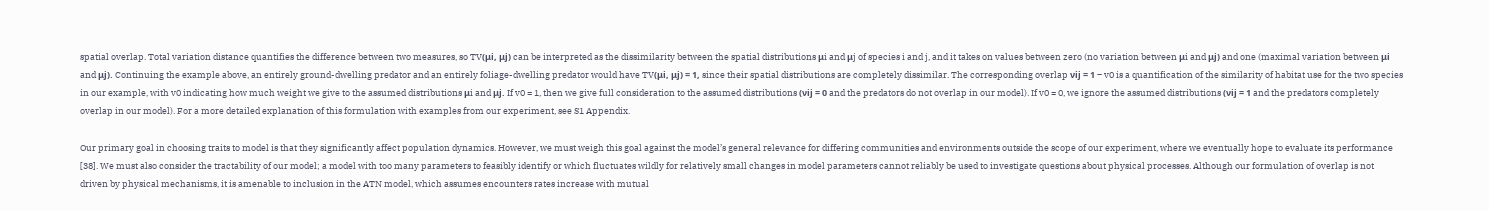spatial overlap. Total variation distance quantifies the difference between two measures, so TV(μi, μj) can be interpreted as the dissimilarity between the spatial distributions μi and μj of species i and j, and it takes on values between zero (no variation between μi and μj) and one (maximal variation between μi and μj). Continuing the example above, an entirely ground-dwelling predator and an entirely foliage-dwelling predator would have TV(μi, μj) = 1, since their spatial distributions are completely dissimilar. The corresponding overlap νij = 1 − v0 is a quantification of the similarity of habitat use for the two species in our example, with v0 indicating how much weight we give to the assumed distributions μi and μj. If v0 = 1, then we give full consideration to the assumed distributions (νij = 0 and the predators do not overlap in our model). If v0 = 0, we ignore the assumed distributions (νij = 1 and the predators completely overlap in our model). For a more detailed explanation of this formulation with examples from our experiment, see S1 Appendix.

Our primary goal in choosing traits to model is that they significantly affect population dynamics. However, we must weigh this goal against the model’s general relevance for differing communities and environments outside the scope of our experiment, where we eventually hope to evaluate its performance [38]. We must also consider the tractability of our model; a model with too many parameters to feasibly identify or which fluctuates wildly for relatively small changes in model parameters cannot reliably be used to investigate questions about physical processes. Although our formulation of overlap is not driven by physical mechanisms, it is amenable to inclusion in the ATN model, which assumes encounters rates increase with mutual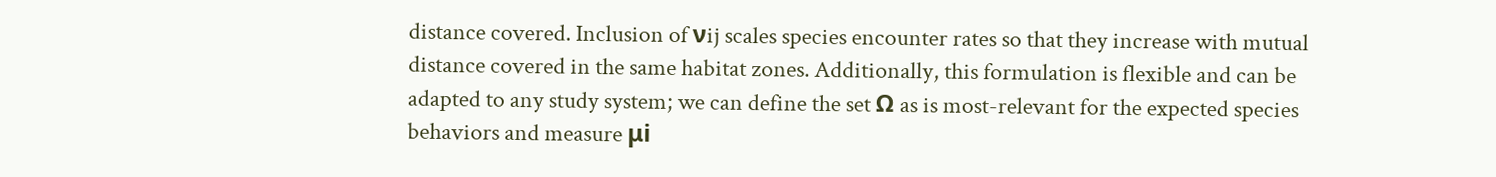distance covered. Inclusion of νij scales species encounter rates so that they increase with mutual distance covered in the same habitat zones. Additionally, this formulation is flexible and can be adapted to any study system; we can define the set Ω as is most-relevant for the expected species behaviors and measure μi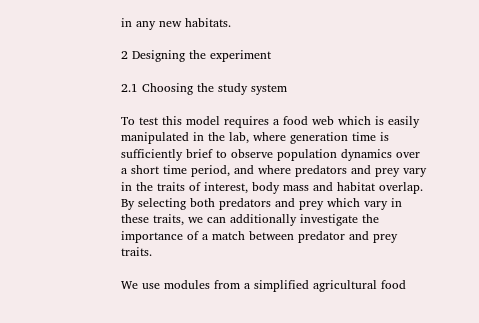in any new habitats.

2 Designing the experiment

2.1 Choosing the study system

To test this model requires a food web which is easily manipulated in the lab, where generation time is sufficiently brief to observe population dynamics over a short time period, and where predators and prey vary in the traits of interest, body mass and habitat overlap. By selecting both predators and prey which vary in these traits, we can additionally investigate the importance of a match between predator and prey traits.

We use modules from a simplified agricultural food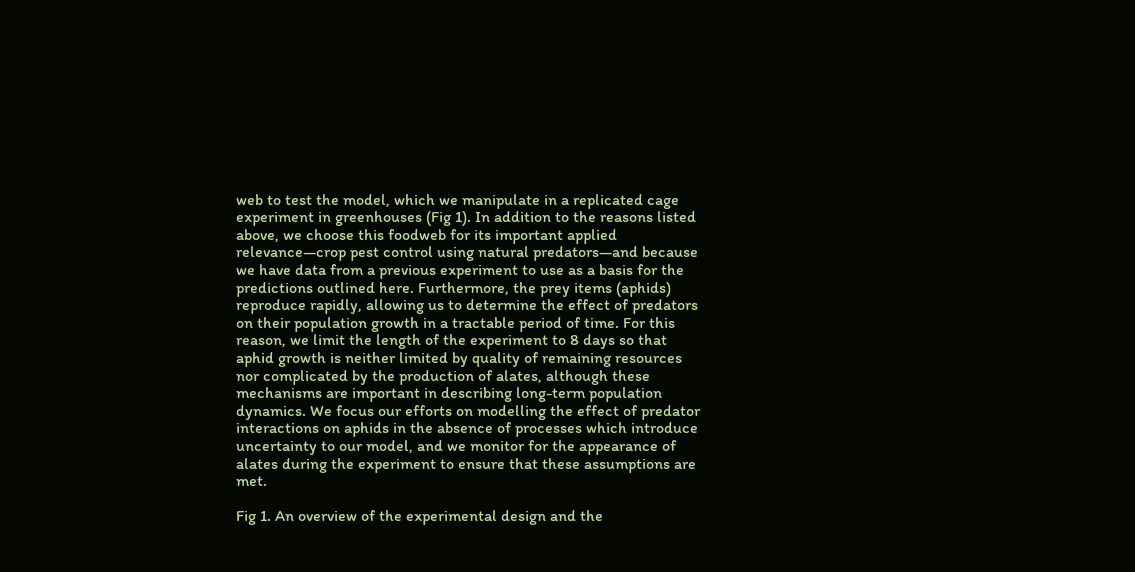web to test the model, which we manipulate in a replicated cage experiment in greenhouses (Fig 1). In addition to the reasons listed above, we choose this foodweb for its important applied relevance—crop pest control using natural predators—and because we have data from a previous experiment to use as a basis for the predictions outlined here. Furthermore, the prey items (aphids) reproduce rapidly, allowing us to determine the effect of predators on their population growth in a tractable period of time. For this reason, we limit the length of the experiment to 8 days so that aphid growth is neither limited by quality of remaining resources nor complicated by the production of alates, although these mechanisms are important in describing long-term population dynamics. We focus our efforts on modelling the effect of predator interactions on aphids in the absence of processes which introduce uncertainty to our model, and we monitor for the appearance of alates during the experiment to ensure that these assumptions are met.

Fig 1. An overview of the experimental design and the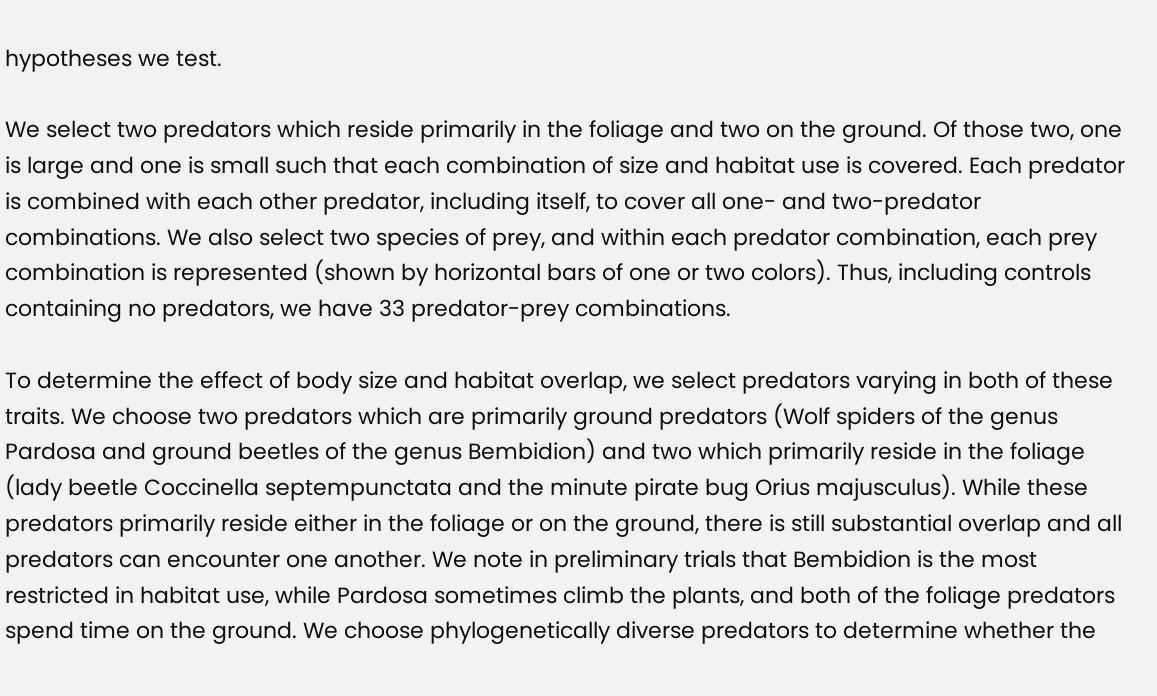hypotheses we test.

We select two predators which reside primarily in the foliage and two on the ground. Of those two, one is large and one is small such that each combination of size and habitat use is covered. Each predator is combined with each other predator, including itself, to cover all one- and two-predator combinations. We also select two species of prey, and within each predator combination, each prey combination is represented (shown by horizontal bars of one or two colors). Thus, including controls containing no predators, we have 33 predator-prey combinations.

To determine the effect of body size and habitat overlap, we select predators varying in both of these traits. We choose two predators which are primarily ground predators (Wolf spiders of the genus Pardosa and ground beetles of the genus Bembidion) and two which primarily reside in the foliage (lady beetle Coccinella septempunctata and the minute pirate bug Orius majusculus). While these predators primarily reside either in the foliage or on the ground, there is still substantial overlap and all predators can encounter one another. We note in preliminary trials that Bembidion is the most restricted in habitat use, while Pardosa sometimes climb the plants, and both of the foliage predators spend time on the ground. We choose phylogenetically diverse predators to determine whether the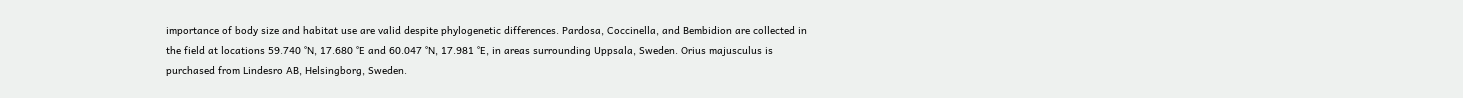importance of body size and habitat use are valid despite phylogenetic differences. Pardosa, Coccinella, and Bembidion are collected in the field at locations 59.740 °N, 17.680 °E and 60.047 °N, 17.981 °E, in areas surrounding Uppsala, Sweden. Orius majusculus is purchased from Lindesro AB, Helsingborg, Sweden.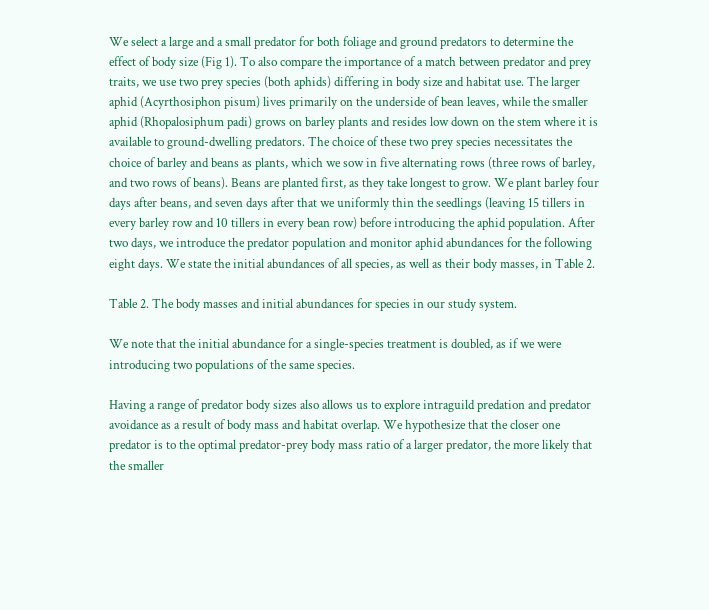We select a large and a small predator for both foliage and ground predators to determine the effect of body size (Fig 1). To also compare the importance of a match between predator and prey traits, we use two prey species (both aphids) differing in body size and habitat use. The larger aphid (Acyrthosiphon pisum) lives primarily on the underside of bean leaves, while the smaller aphid (Rhopalosiphum padi) grows on barley plants and resides low down on the stem where it is available to ground-dwelling predators. The choice of these two prey species necessitates the choice of barley and beans as plants, which we sow in five alternating rows (three rows of barley, and two rows of beans). Beans are planted first, as they take longest to grow. We plant barley four days after beans, and seven days after that we uniformly thin the seedlings (leaving 15 tillers in every barley row and 10 tillers in every bean row) before introducing the aphid population. After two days, we introduce the predator population and monitor aphid abundances for the following eight days. We state the initial abundances of all species, as well as their body masses, in Table 2.

Table 2. The body masses and initial abundances for species in our study system.

We note that the initial abundance for a single-species treatment is doubled, as if we were introducing two populations of the same species.

Having a range of predator body sizes also allows us to explore intraguild predation and predator avoidance as a result of body mass and habitat overlap. We hypothesize that the closer one predator is to the optimal predator-prey body mass ratio of a larger predator, the more likely that the smaller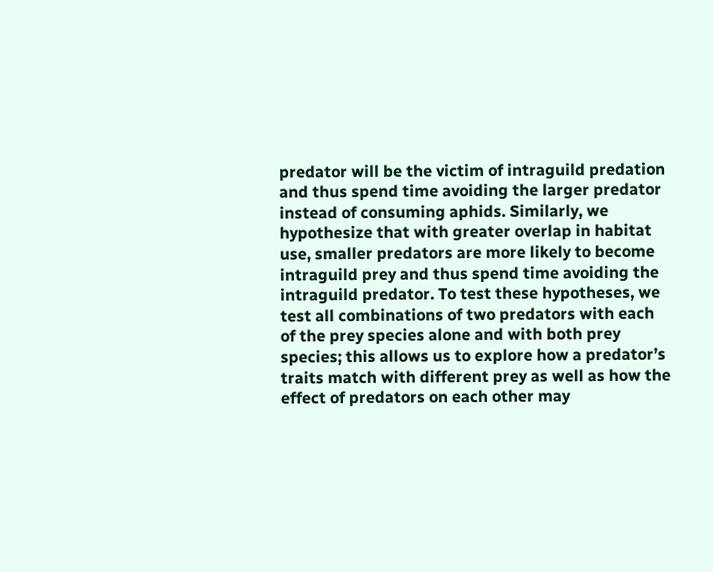predator will be the victim of intraguild predation and thus spend time avoiding the larger predator instead of consuming aphids. Similarly, we hypothesize that with greater overlap in habitat use, smaller predators are more likely to become intraguild prey and thus spend time avoiding the intraguild predator. To test these hypotheses, we test all combinations of two predators with each of the prey species alone and with both prey species; this allows us to explore how a predator’s traits match with different prey as well as how the effect of predators on each other may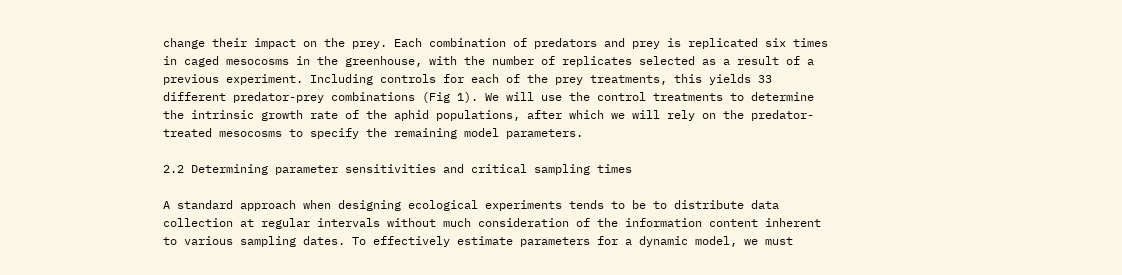change their impact on the prey. Each combination of predators and prey is replicated six times in caged mesocosms in the greenhouse, with the number of replicates selected as a result of a previous experiment. Including controls for each of the prey treatments, this yields 33 different predator-prey combinations (Fig 1). We will use the control treatments to determine the intrinsic growth rate of the aphid populations, after which we will rely on the predator-treated mesocosms to specify the remaining model parameters.

2.2 Determining parameter sensitivities and critical sampling times

A standard approach when designing ecological experiments tends to be to distribute data collection at regular intervals without much consideration of the information content inherent to various sampling dates. To effectively estimate parameters for a dynamic model, we must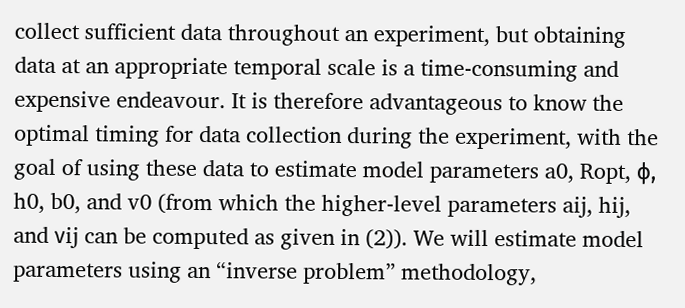collect sufficient data throughout an experiment, but obtaining data at an appropriate temporal scale is a time-consuming and expensive endeavour. It is therefore advantageous to know the optimal timing for data collection during the experiment, with the goal of using these data to estimate model parameters a0, Ropt, ϕ, h0, b0, and v0 (from which the higher-level parameters aij, hij, and νij can be computed as given in (2)). We will estimate model parameters using an “inverse problem” methodology,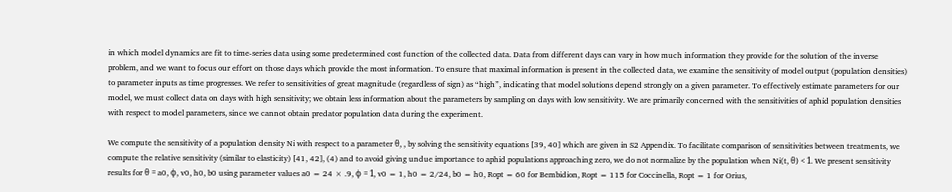in which model dynamics are fit to time-series data using some predetermined cost function of the collected data. Data from different days can vary in how much information they provide for the solution of the inverse problem, and we want to focus our effort on those days which provide the most information. To ensure that maximal information is present in the collected data, we examine the sensitivity of model output (population densities) to parameter inputs as time progresses. We refer to sensitivities of great magnitude (regardless of sign) as “high”, indicating that model solutions depend strongly on a given parameter. To effectively estimate parameters for our model, we must collect data on days with high sensitivity; we obtain less information about the parameters by sampling on days with low sensitivity. We are primarily concerned with the sensitivities of aphid population densities with respect to model parameters, since we cannot obtain predator population data during the experiment.

We compute the sensitivity of a population density Ni with respect to a parameter θ, , by solving the sensitivity equations [39, 40] which are given in S2 Appendix. To facilitate comparison of sensitivities between treatments, we compute the relative sensitivity (similar to elasticity) [41, 42], (4) and to avoid giving undue importance to aphid populations approaching zero, we do not normalize by the population when Ni(t, θ) < 1. We present sensitivity results for θ = a0, ϕ, v0, h0, b0 using parameter values a0 = 24 × .9, ϕ = 1, v0 = 1, h0 = 2/24, b0 = h0, Ropt = 60 for Bembidion, Ropt = 115 for Coccinella, Ropt = 1 for Orius,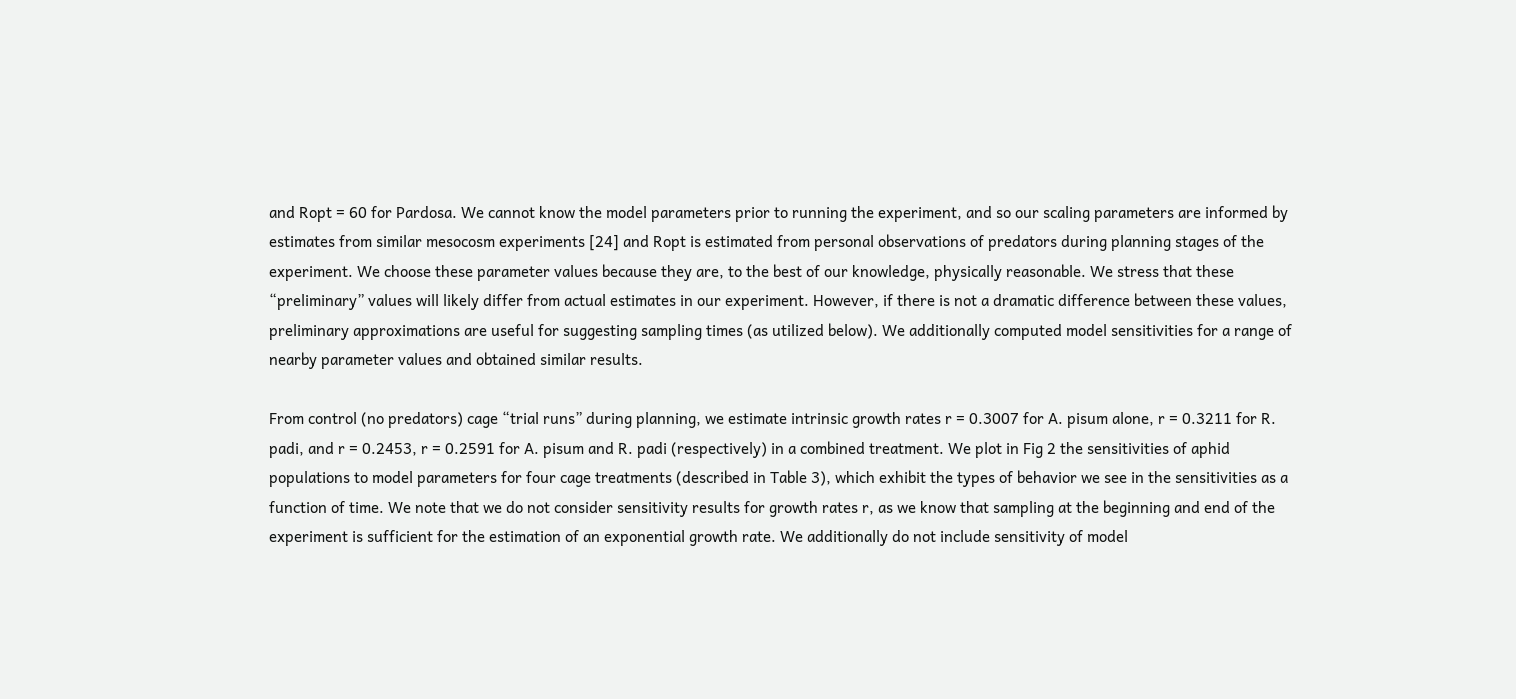and Ropt = 60 for Pardosa. We cannot know the model parameters prior to running the experiment, and so our scaling parameters are informed by estimates from similar mesocosm experiments [24] and Ropt is estimated from personal observations of predators during planning stages of the experiment. We choose these parameter values because they are, to the best of our knowledge, physically reasonable. We stress that these “preliminary” values will likely differ from actual estimates in our experiment. However, if there is not a dramatic difference between these values, preliminary approximations are useful for suggesting sampling times (as utilized below). We additionally computed model sensitivities for a range of nearby parameter values and obtained similar results.

From control (no predators) cage “trial runs” during planning, we estimate intrinsic growth rates r = 0.3007 for A. pisum alone, r = 0.3211 for R. padi, and r = 0.2453, r = 0.2591 for A. pisum and R. padi (respectively) in a combined treatment. We plot in Fig 2 the sensitivities of aphid populations to model parameters for four cage treatments (described in Table 3), which exhibit the types of behavior we see in the sensitivities as a function of time. We note that we do not consider sensitivity results for growth rates r, as we know that sampling at the beginning and end of the experiment is sufficient for the estimation of an exponential growth rate. We additionally do not include sensitivity of model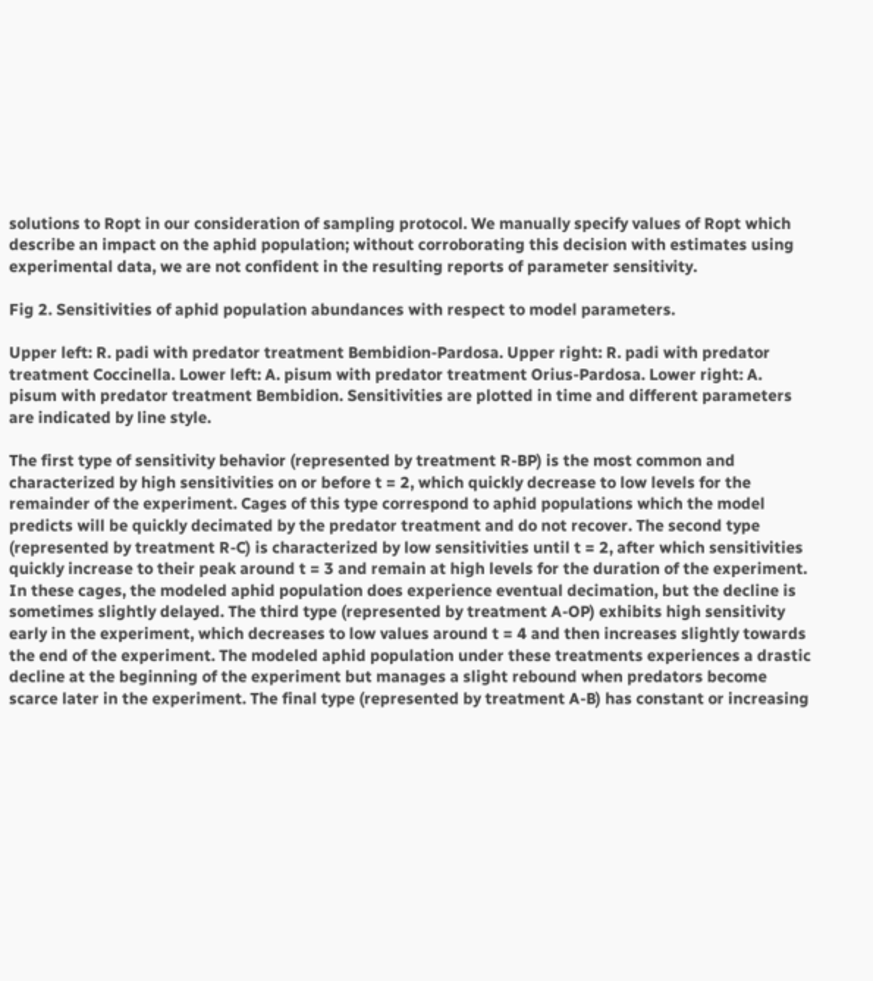solutions to Ropt in our consideration of sampling protocol. We manually specify values of Ropt which describe an impact on the aphid population; without corroborating this decision with estimates using experimental data, we are not confident in the resulting reports of parameter sensitivity.

Fig 2. Sensitivities of aphid population abundances with respect to model parameters.

Upper left: R. padi with predator treatment Bembidion-Pardosa. Upper right: R. padi with predator treatment Coccinella. Lower left: A. pisum with predator treatment Orius-Pardosa. Lower right: A. pisum with predator treatment Bembidion. Sensitivities are plotted in time and different parameters are indicated by line style.

The first type of sensitivity behavior (represented by treatment R-BP) is the most common and characterized by high sensitivities on or before t = 2, which quickly decrease to low levels for the remainder of the experiment. Cages of this type correspond to aphid populations which the model predicts will be quickly decimated by the predator treatment and do not recover. The second type (represented by treatment R-C) is characterized by low sensitivities until t = 2, after which sensitivities quickly increase to their peak around t = 3 and remain at high levels for the duration of the experiment. In these cages, the modeled aphid population does experience eventual decimation, but the decline is sometimes slightly delayed. The third type (represented by treatment A-OP) exhibits high sensitivity early in the experiment, which decreases to low values around t = 4 and then increases slightly towards the end of the experiment. The modeled aphid population under these treatments experiences a drastic decline at the beginning of the experiment but manages a slight rebound when predators become scarce later in the experiment. The final type (represented by treatment A-B) has constant or increasing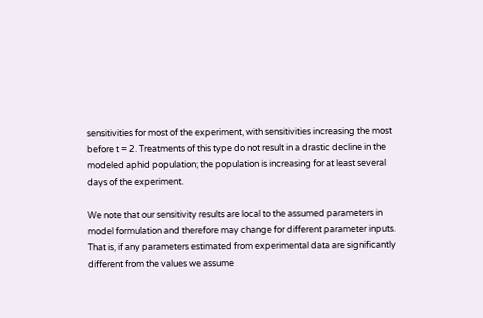sensitivities for most of the experiment, with sensitivities increasing the most before t = 2. Treatments of this type do not result in a drastic decline in the modeled aphid population; the population is increasing for at least several days of the experiment.

We note that our sensitivity results are local to the assumed parameters in model formulation and therefore may change for different parameter inputs. That is, if any parameters estimated from experimental data are significantly different from the values we assume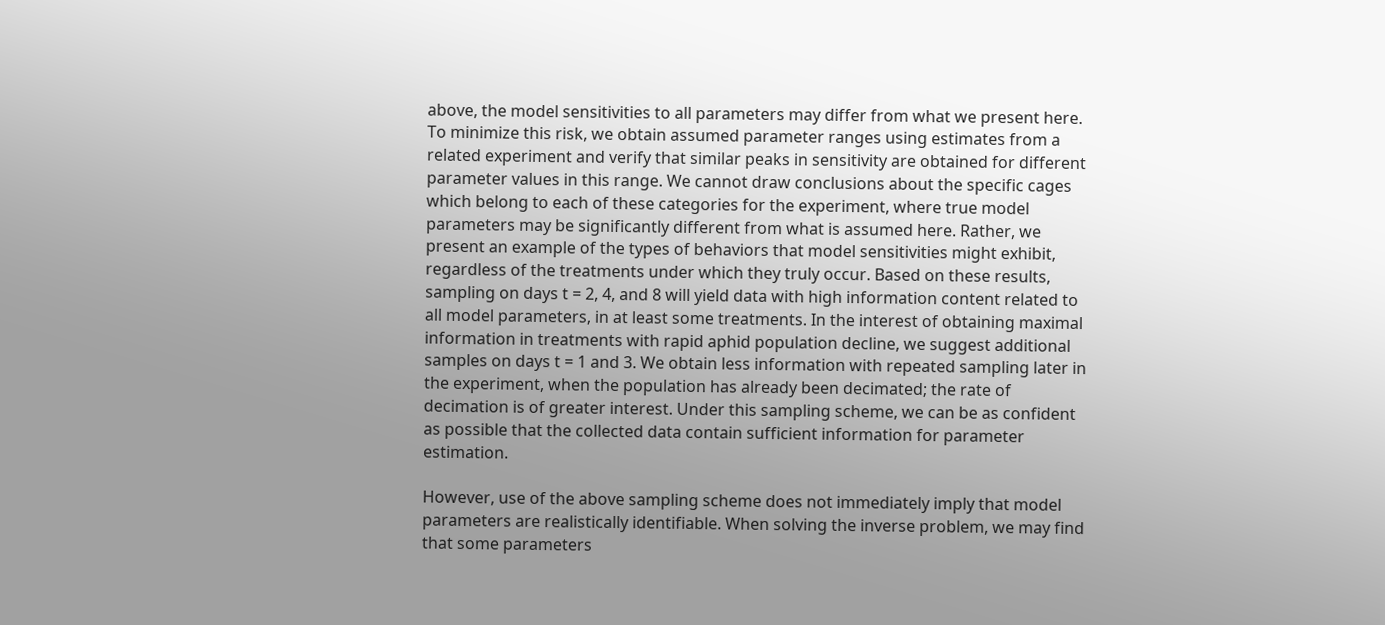above, the model sensitivities to all parameters may differ from what we present here. To minimize this risk, we obtain assumed parameter ranges using estimates from a related experiment and verify that similar peaks in sensitivity are obtained for different parameter values in this range. We cannot draw conclusions about the specific cages which belong to each of these categories for the experiment, where true model parameters may be significantly different from what is assumed here. Rather, we present an example of the types of behaviors that model sensitivities might exhibit, regardless of the treatments under which they truly occur. Based on these results, sampling on days t = 2, 4, and 8 will yield data with high information content related to all model parameters, in at least some treatments. In the interest of obtaining maximal information in treatments with rapid aphid population decline, we suggest additional samples on days t = 1 and 3. We obtain less information with repeated sampling later in the experiment, when the population has already been decimated; the rate of decimation is of greater interest. Under this sampling scheme, we can be as confident as possible that the collected data contain sufficient information for parameter estimation.

However, use of the above sampling scheme does not immediately imply that model parameters are realistically identifiable. When solving the inverse problem, we may find that some parameters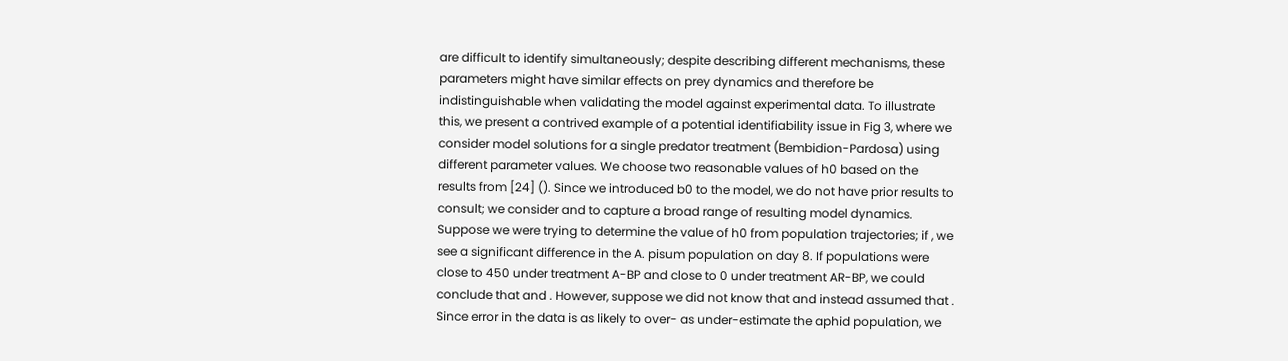are difficult to identify simultaneously; despite describing different mechanisms, these parameters might have similar effects on prey dynamics and therefore be indistinguishable when validating the model against experimental data. To illustrate this, we present a contrived example of a potential identifiability issue in Fig 3, where we consider model solutions for a single predator treatment (Bembidion-Pardosa) using different parameter values. We choose two reasonable values of h0 based on the results from [24] (). Since we introduced b0 to the model, we do not have prior results to consult; we consider and to capture a broad range of resulting model dynamics. Suppose we were trying to determine the value of h0 from population trajectories; if , we see a significant difference in the A. pisum population on day 8. If populations were close to 450 under treatment A-BP and close to 0 under treatment AR-BP, we could conclude that and . However, suppose we did not know that and instead assumed that . Since error in the data is as likely to over- as under-estimate the aphid population, we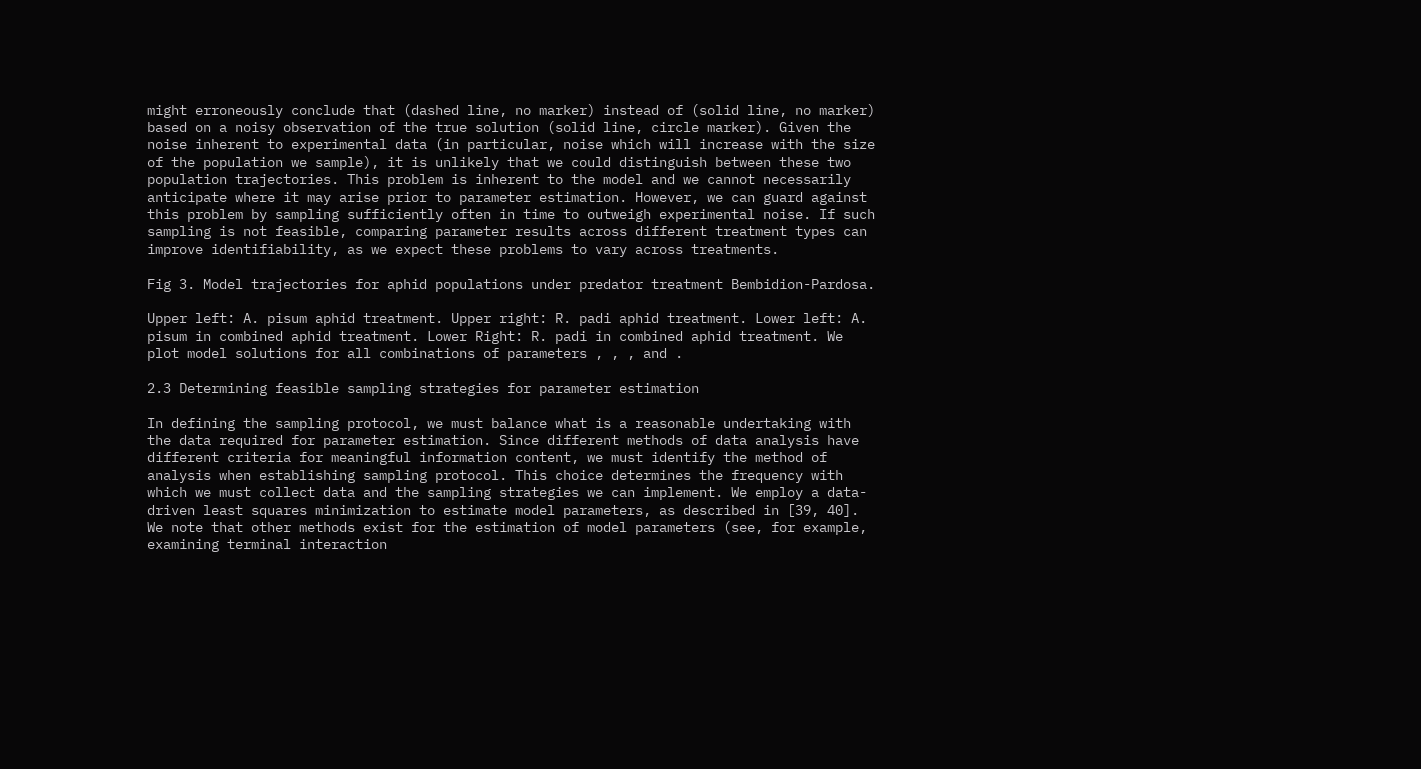might erroneously conclude that (dashed line, no marker) instead of (solid line, no marker) based on a noisy observation of the true solution (solid line, circle marker). Given the noise inherent to experimental data (in particular, noise which will increase with the size of the population we sample), it is unlikely that we could distinguish between these two population trajectories. This problem is inherent to the model and we cannot necessarily anticipate where it may arise prior to parameter estimation. However, we can guard against this problem by sampling sufficiently often in time to outweigh experimental noise. If such sampling is not feasible, comparing parameter results across different treatment types can improve identifiability, as we expect these problems to vary across treatments.

Fig 3. Model trajectories for aphid populations under predator treatment Bembidion-Pardosa.

Upper left: A. pisum aphid treatment. Upper right: R. padi aphid treatment. Lower left: A. pisum in combined aphid treatment. Lower Right: R. padi in combined aphid treatment. We plot model solutions for all combinations of parameters , , , and .

2.3 Determining feasible sampling strategies for parameter estimation

In defining the sampling protocol, we must balance what is a reasonable undertaking with the data required for parameter estimation. Since different methods of data analysis have different criteria for meaningful information content, we must identify the method of analysis when establishing sampling protocol. This choice determines the frequency with which we must collect data and the sampling strategies we can implement. We employ a data-driven least squares minimization to estimate model parameters, as described in [39, 40]. We note that other methods exist for the estimation of model parameters (see, for example, examining terminal interaction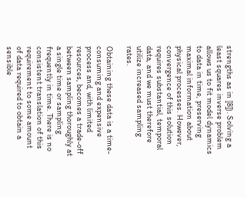strengths as in [8]). Solving a least squares inverse problem allows us to fit model dynamics to data in time, preserving maximal information about physical processes. However, convergence of this solution requires substantial, temporal data, and we must therefore utilize increased sampling rates.

Obtaining these data is a time-consuming and expensive process and, with limited resources, becomes a trade-off between sampling thoroughly at a single time or sampling frequently in time. There is no consistent translation of this requirement to some amount of data required to obtain a sensible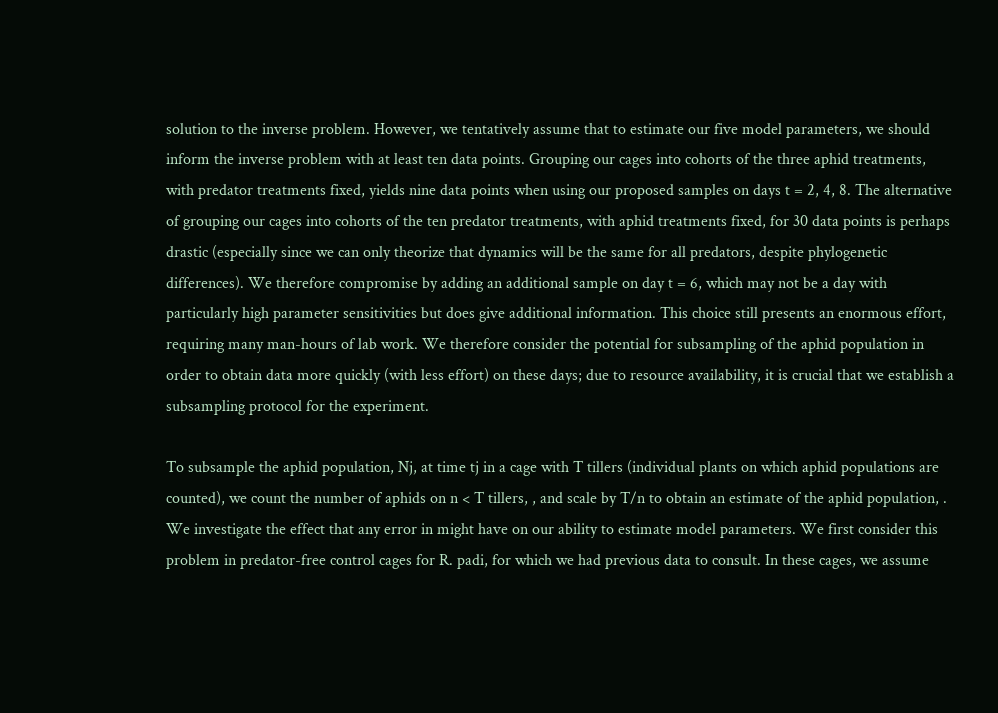solution to the inverse problem. However, we tentatively assume that to estimate our five model parameters, we should inform the inverse problem with at least ten data points. Grouping our cages into cohorts of the three aphid treatments, with predator treatments fixed, yields nine data points when using our proposed samples on days t = 2, 4, 8. The alternative of grouping our cages into cohorts of the ten predator treatments, with aphid treatments fixed, for 30 data points is perhaps drastic (especially since we can only theorize that dynamics will be the same for all predators, despite phylogenetic differences). We therefore compromise by adding an additional sample on day t = 6, which may not be a day with particularly high parameter sensitivities but does give additional information. This choice still presents an enormous effort, requiring many man-hours of lab work. We therefore consider the potential for subsampling of the aphid population in order to obtain data more quickly (with less effort) on these days; due to resource availability, it is crucial that we establish a subsampling protocol for the experiment.

To subsample the aphid population, Nj, at time tj in a cage with T tillers (individual plants on which aphid populations are counted), we count the number of aphids on n < T tillers, , and scale by T/n to obtain an estimate of the aphid population, . We investigate the effect that any error in might have on our ability to estimate model parameters. We first consider this problem in predator-free control cages for R. padi, for which we had previous data to consult. In these cages, we assume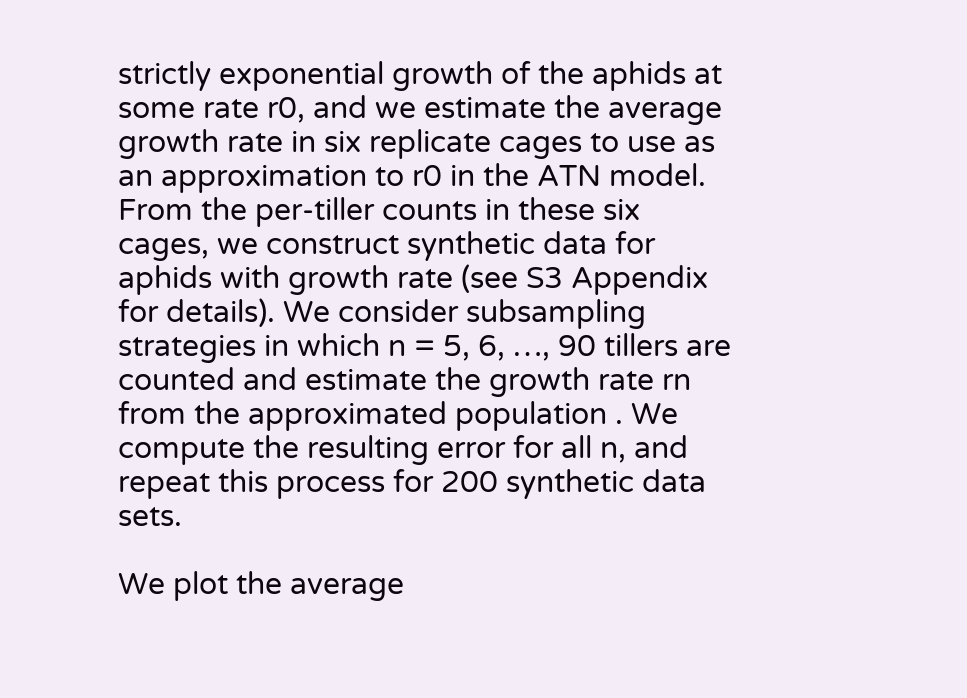strictly exponential growth of the aphids at some rate r0, and we estimate the average growth rate in six replicate cages to use as an approximation to r0 in the ATN model. From the per-tiller counts in these six cages, we construct synthetic data for aphids with growth rate (see S3 Appendix for details). We consider subsampling strategies in which n = 5, 6, …, 90 tillers are counted and estimate the growth rate rn from the approximated population . We compute the resulting error for all n, and repeat this process for 200 synthetic data sets.

We plot the average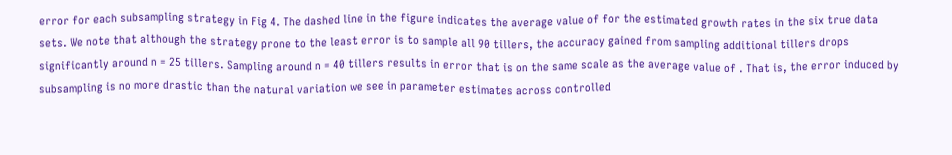error for each subsampling strategy in Fig 4. The dashed line in the figure indicates the average value of for the estimated growth rates in the six true data sets. We note that although the strategy prone to the least error is to sample all 90 tillers, the accuracy gained from sampling additional tillers drops significantly around n = 25 tillers. Sampling around n = 40 tillers results in error that is on the same scale as the average value of . That is, the error induced by subsampling is no more drastic than the natural variation we see in parameter estimates across controlled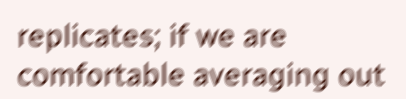replicates; if we are comfortable averaging out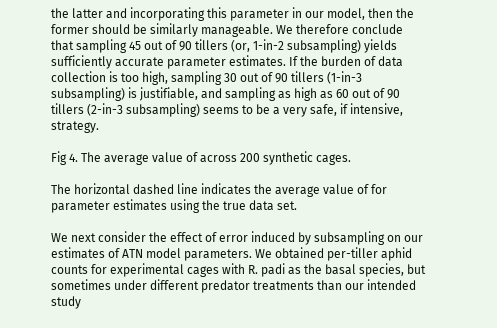the latter and incorporating this parameter in our model, then the former should be similarly manageable. We therefore conclude that sampling 45 out of 90 tillers (or, 1-in-2 subsampling) yields sufficiently accurate parameter estimates. If the burden of data collection is too high, sampling 30 out of 90 tillers (1-in-3 subsampling) is justifiable, and sampling as high as 60 out of 90 tillers (2-in-3 subsampling) seems to be a very safe, if intensive, strategy.

Fig 4. The average value of across 200 synthetic cages.

The horizontal dashed line indicates the average value of for parameter estimates using the true data set.

We next consider the effect of error induced by subsampling on our estimates of ATN model parameters. We obtained per-tiller aphid counts for experimental cages with R. padi as the basal species, but sometimes under different predator treatments than our intended study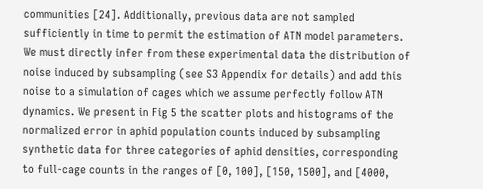communities [24]. Additionally, previous data are not sampled sufficiently in time to permit the estimation of ATN model parameters. We must directly infer from these experimental data the distribution of noise induced by subsampling (see S3 Appendix for details) and add this noise to a simulation of cages which we assume perfectly follow ATN dynamics. We present in Fig 5 the scatter plots and histograms of the normalized error in aphid population counts induced by subsampling synthetic data for three categories of aphid densities, corresponding to full-cage counts in the ranges of [0, 100], [150, 1500], and [4000,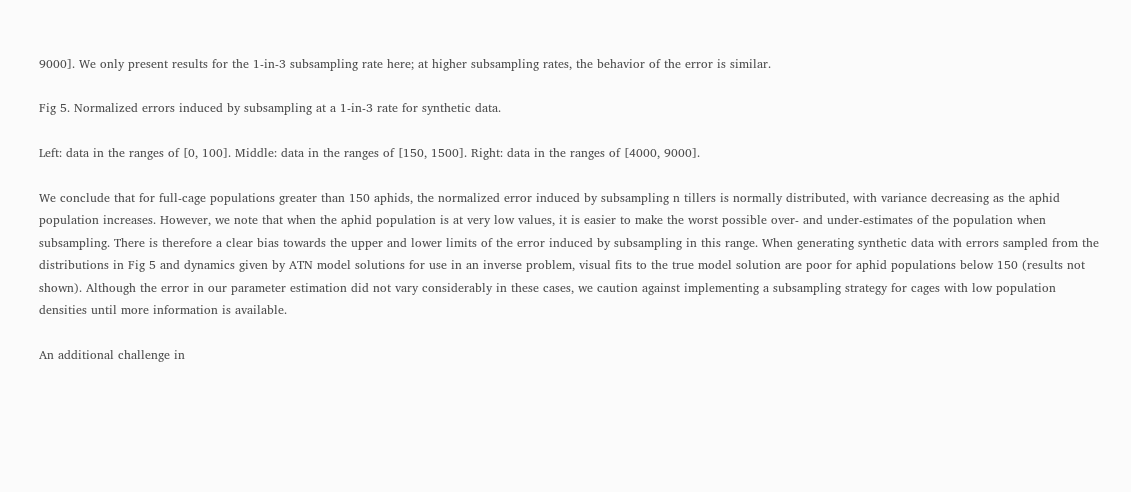9000]. We only present results for the 1-in-3 subsampling rate here; at higher subsampling rates, the behavior of the error is similar.

Fig 5. Normalized errors induced by subsampling at a 1-in-3 rate for synthetic data.

Left: data in the ranges of [0, 100]. Middle: data in the ranges of [150, 1500]. Right: data in the ranges of [4000, 9000].

We conclude that for full-cage populations greater than 150 aphids, the normalized error induced by subsampling n tillers is normally distributed, with variance decreasing as the aphid population increases. However, we note that when the aphid population is at very low values, it is easier to make the worst possible over- and under-estimates of the population when subsampling. There is therefore a clear bias towards the upper and lower limits of the error induced by subsampling in this range. When generating synthetic data with errors sampled from the distributions in Fig 5 and dynamics given by ATN model solutions for use in an inverse problem, visual fits to the true model solution are poor for aphid populations below 150 (results not shown). Although the error in our parameter estimation did not vary considerably in these cases, we caution against implementing a subsampling strategy for cages with low population densities until more information is available.

An additional challenge in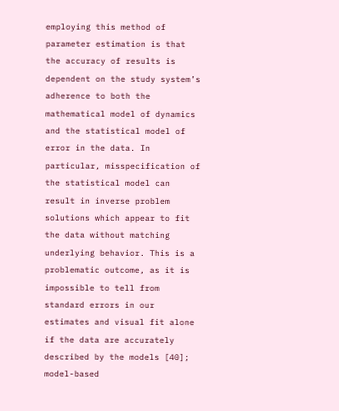employing this method of parameter estimation is that the accuracy of results is dependent on the study system’s adherence to both the mathematical model of dynamics and the statistical model of error in the data. In particular, misspecification of the statistical model can result in inverse problem solutions which appear to fit the data without matching underlying behavior. This is a problematic outcome, as it is impossible to tell from standard errors in our estimates and visual fit alone if the data are accurately described by the models [40]; model-based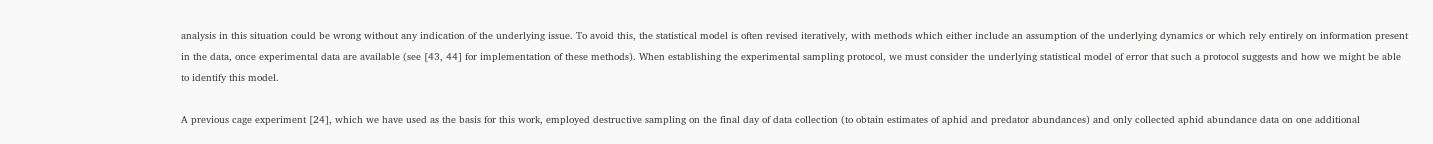analysis in this situation could be wrong without any indication of the underlying issue. To avoid this, the statistical model is often revised iteratively, with methods which either include an assumption of the underlying dynamics or which rely entirely on information present in the data, once experimental data are available (see [43, 44] for implementation of these methods). When establishing the experimental sampling protocol, we must consider the underlying statistical model of error that such a protocol suggests and how we might be able to identify this model.

A previous cage experiment [24], which we have used as the basis for this work, employed destructive sampling on the final day of data collection (to obtain estimates of aphid and predator abundances) and only collected aphid abundance data on one additional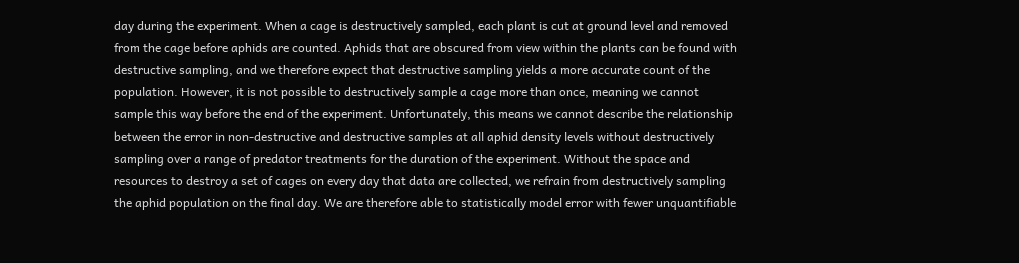day during the experiment. When a cage is destructively sampled, each plant is cut at ground level and removed from the cage before aphids are counted. Aphids that are obscured from view within the plants can be found with destructive sampling, and we therefore expect that destructive sampling yields a more accurate count of the population. However, it is not possible to destructively sample a cage more than once, meaning we cannot sample this way before the end of the experiment. Unfortunately, this means we cannot describe the relationship between the error in non-destructive and destructive samples at all aphid density levels without destructively sampling over a range of predator treatments for the duration of the experiment. Without the space and resources to destroy a set of cages on every day that data are collected, we refrain from destructively sampling the aphid population on the final day. We are therefore able to statistically model error with fewer unquantifiable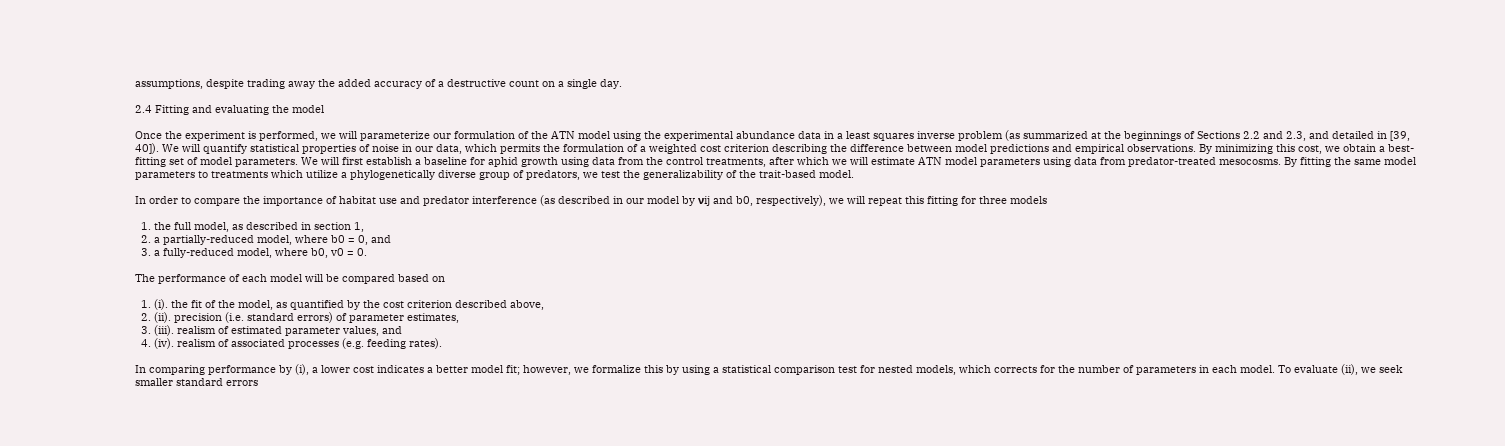assumptions, despite trading away the added accuracy of a destructive count on a single day.

2.4 Fitting and evaluating the model

Once the experiment is performed, we will parameterize our formulation of the ATN model using the experimental abundance data in a least squares inverse problem (as summarized at the beginnings of Sections 2.2 and 2.3, and detailed in [39, 40]). We will quantify statistical properties of noise in our data, which permits the formulation of a weighted cost criterion describing the difference between model predictions and empirical observations. By minimizing this cost, we obtain a best-fitting set of model parameters. We will first establish a baseline for aphid growth using data from the control treatments, after which we will estimate ATN model parameters using data from predator-treated mesocosms. By fitting the same model parameters to treatments which utilize a phylogenetically diverse group of predators, we test the generalizability of the trait-based model.

In order to compare the importance of habitat use and predator interference (as described in our model by νij and b0, respectively), we will repeat this fitting for three models

  1. the full model, as described in section 1,
  2. a partially-reduced model, where b0 = 0, and
  3. a fully-reduced model, where b0, v0 = 0.

The performance of each model will be compared based on

  1. (i). the fit of the model, as quantified by the cost criterion described above,
  2. (ii). precision (i.e. standard errors) of parameter estimates,
  3. (iii). realism of estimated parameter values, and
  4. (iv). realism of associated processes (e.g. feeding rates).

In comparing performance by (i), a lower cost indicates a better model fit; however, we formalize this by using a statistical comparison test for nested models, which corrects for the number of parameters in each model. To evaluate (ii), we seek smaller standard errors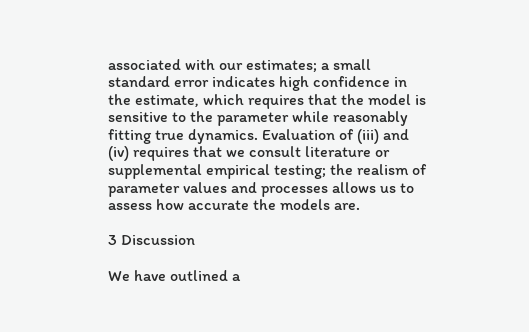associated with our estimates; a small standard error indicates high confidence in the estimate, which requires that the model is sensitive to the parameter while reasonably fitting true dynamics. Evaluation of (iii) and (iv) requires that we consult literature or supplemental empirical testing; the realism of parameter values and processes allows us to assess how accurate the models are.

3 Discussion

We have outlined a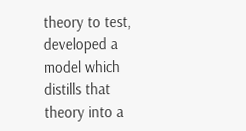theory to test, developed a model which distills that theory into a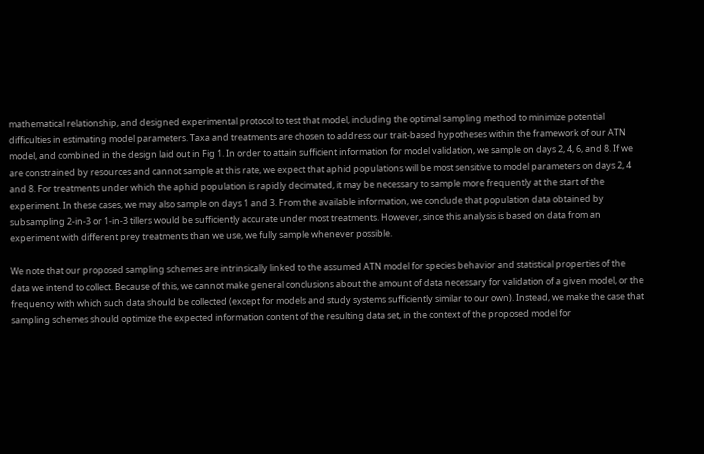mathematical relationship, and designed experimental protocol to test that model, including the optimal sampling method to minimize potential difficulties in estimating model parameters. Taxa and treatments are chosen to address our trait-based hypotheses within the framework of our ATN model, and combined in the design laid out in Fig 1. In order to attain sufficient information for model validation, we sample on days 2, 4, 6, and 8. If we are constrained by resources and cannot sample at this rate, we expect that aphid populations will be most sensitive to model parameters on days 2, 4 and 8. For treatments under which the aphid population is rapidly decimated, it may be necessary to sample more frequently at the start of the experiment. In these cases, we may also sample on days 1 and 3. From the available information, we conclude that population data obtained by subsampling 2-in-3 or 1-in-3 tillers would be sufficiently accurate under most treatments. However, since this analysis is based on data from an experiment with different prey treatments than we use, we fully sample whenever possible.

We note that our proposed sampling schemes are intrinsically linked to the assumed ATN model for species behavior and statistical properties of the data we intend to collect. Because of this, we cannot make general conclusions about the amount of data necessary for validation of a given model, or the frequency with which such data should be collected (except for models and study systems sufficiently similar to our own). Instead, we make the case that sampling schemes should optimize the expected information content of the resulting data set, in the context of the proposed model for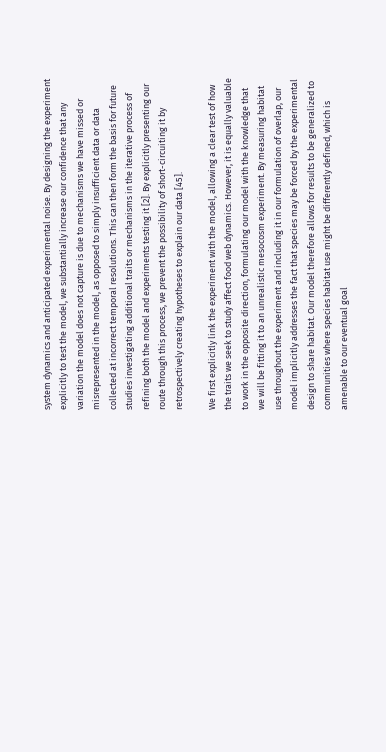system dynamics and anticipated experimental noise. By designing the experiment explicitly to test the model, we substantially increase our confidence that any variation the model does not capture is due to mechanisms we have missed or misrepresented in the model, as opposed to simply insufficient data or data collected at incorrect temporal resolutions. This can then form the basis for future studies investigating additional traits or mechanisms in the iterative process of refining both the model and experiments testing it [2]. By explicitly presenting our route through this process, we prevent the possibility of short-circuiting it by retrospectively creating hypotheses to explain our data [45].

We first explicitly link the experiment with the model, allowing a clear test of how the traits we seek to study affect food web dynamics. However, it is equally valuable to work in the opposite direction, formulating our model with the knowledge that we will be fitting it to an unrealistic mesocosm experiment. By measuring habitat use throughout the experiment and including it in our formulation of overlap, our model implicitly addresses the fact that species may be forced by the experimental design to share habitat. Our model therefore allows for results to be generalized to communities where species habitat use might be differently defined, which is amenable to our eventual goal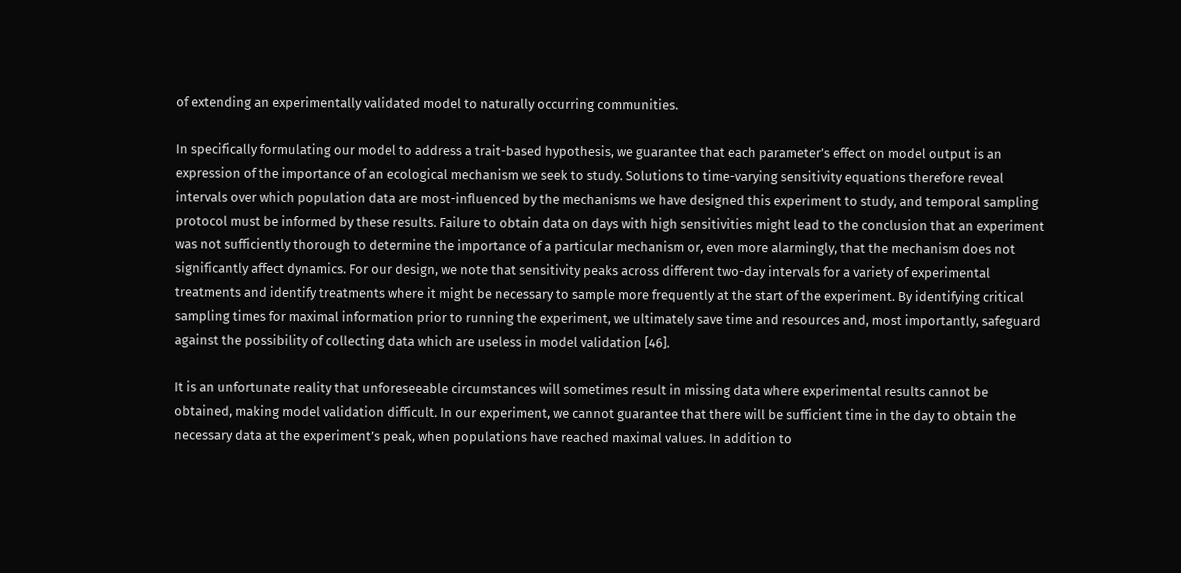of extending an experimentally validated model to naturally occurring communities.

In specifically formulating our model to address a trait-based hypothesis, we guarantee that each parameter’s effect on model output is an expression of the importance of an ecological mechanism we seek to study. Solutions to time-varying sensitivity equations therefore reveal intervals over which population data are most-influenced by the mechanisms we have designed this experiment to study, and temporal sampling protocol must be informed by these results. Failure to obtain data on days with high sensitivities might lead to the conclusion that an experiment was not sufficiently thorough to determine the importance of a particular mechanism or, even more alarmingly, that the mechanism does not significantly affect dynamics. For our design, we note that sensitivity peaks across different two-day intervals for a variety of experimental treatments and identify treatments where it might be necessary to sample more frequently at the start of the experiment. By identifying critical sampling times for maximal information prior to running the experiment, we ultimately save time and resources and, most importantly, safeguard against the possibility of collecting data which are useless in model validation [46].

It is an unfortunate reality that unforeseeable circumstances will sometimes result in missing data where experimental results cannot be obtained, making model validation difficult. In our experiment, we cannot guarantee that there will be sufficient time in the day to obtain the necessary data at the experiment’s peak, when populations have reached maximal values. In addition to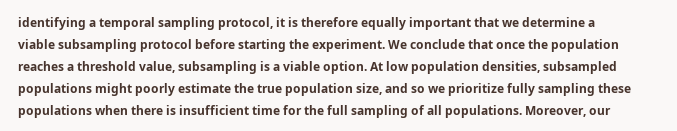identifying a temporal sampling protocol, it is therefore equally important that we determine a viable subsampling protocol before starting the experiment. We conclude that once the population reaches a threshold value, subsampling is a viable option. At low population densities, subsampled populations might poorly estimate the true population size, and so we prioritize fully sampling these populations when there is insufficient time for the full sampling of all populations. Moreover, our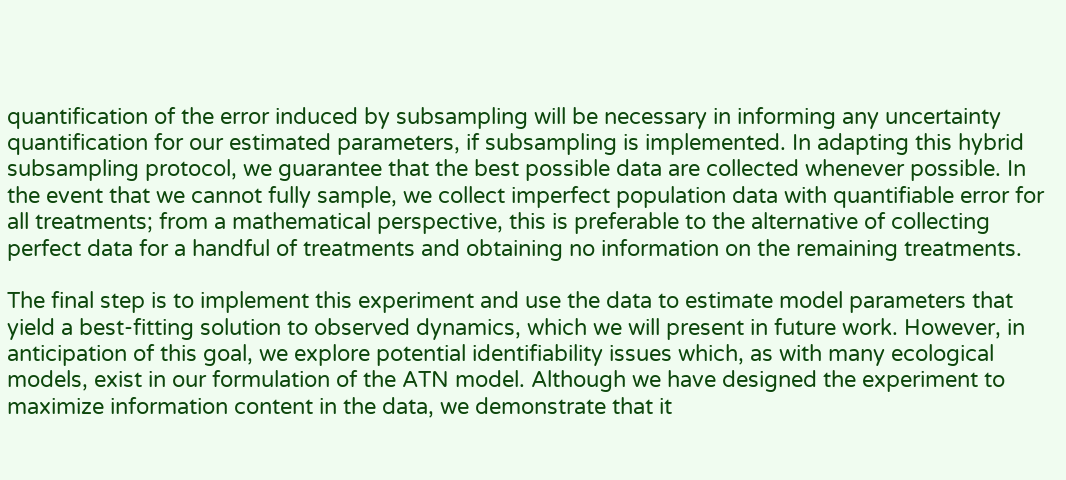quantification of the error induced by subsampling will be necessary in informing any uncertainty quantification for our estimated parameters, if subsampling is implemented. In adapting this hybrid subsampling protocol, we guarantee that the best possible data are collected whenever possible. In the event that we cannot fully sample, we collect imperfect population data with quantifiable error for all treatments; from a mathematical perspective, this is preferable to the alternative of collecting perfect data for a handful of treatments and obtaining no information on the remaining treatments.

The final step is to implement this experiment and use the data to estimate model parameters that yield a best-fitting solution to observed dynamics, which we will present in future work. However, in anticipation of this goal, we explore potential identifiability issues which, as with many ecological models, exist in our formulation of the ATN model. Although we have designed the experiment to maximize information content in the data, we demonstrate that it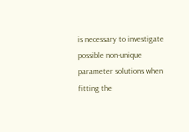is necessary to investigate possible non-unique parameter solutions when fitting the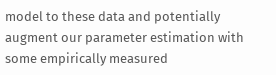model to these data and potentially augment our parameter estimation with some empirically measured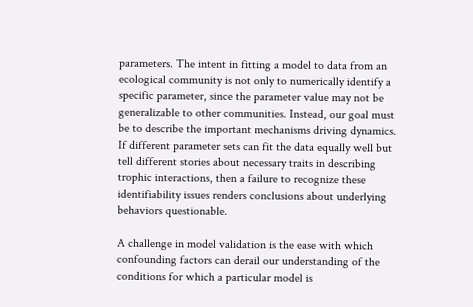parameters. The intent in fitting a model to data from an ecological community is not only to numerically identify a specific parameter, since the parameter value may not be generalizable to other communities. Instead, our goal must be to describe the important mechanisms driving dynamics. If different parameter sets can fit the data equally well but tell different stories about necessary traits in describing trophic interactions, then a failure to recognize these identifiability issues renders conclusions about underlying behaviors questionable.

A challenge in model validation is the ease with which confounding factors can derail our understanding of the conditions for which a particular model is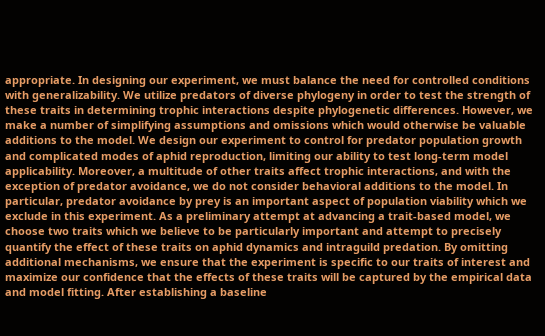appropriate. In designing our experiment, we must balance the need for controlled conditions with generalizability. We utilize predators of diverse phylogeny in order to test the strength of these traits in determining trophic interactions despite phylogenetic differences. However, we make a number of simplifying assumptions and omissions which would otherwise be valuable additions to the model. We design our experiment to control for predator population growth and complicated modes of aphid reproduction, limiting our ability to test long-term model applicability. Moreover, a multitude of other traits affect trophic interactions, and with the exception of predator avoidance, we do not consider behavioral additions to the model. In particular, predator avoidance by prey is an important aspect of population viability which we exclude in this experiment. As a preliminary attempt at advancing a trait-based model, we choose two traits which we believe to be particularly important and attempt to precisely quantify the effect of these traits on aphid dynamics and intraguild predation. By omitting additional mechanisms, we ensure that the experiment is specific to our traits of interest and maximize our confidence that the effects of these traits will be captured by the empirical data and model fitting. After establishing a baseline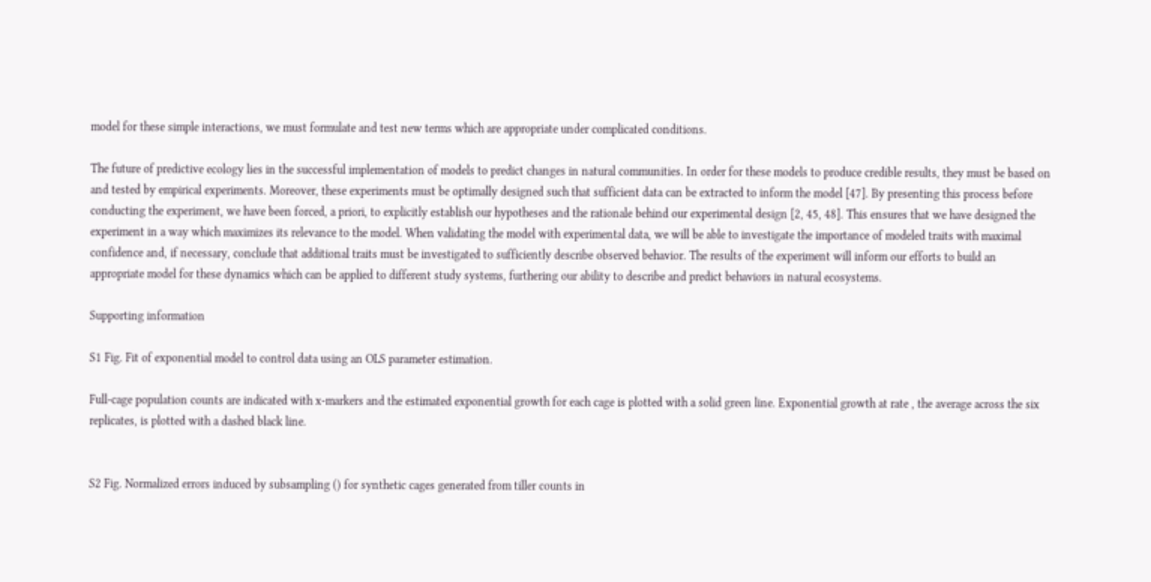model for these simple interactions, we must formulate and test new terms which are appropriate under complicated conditions.

The future of predictive ecology lies in the successful implementation of models to predict changes in natural communities. In order for these models to produce credible results, they must be based on and tested by empirical experiments. Moreover, these experiments must be optimally designed such that sufficient data can be extracted to inform the model [47]. By presenting this process before conducting the experiment, we have been forced, a priori, to explicitly establish our hypotheses and the rationale behind our experimental design [2, 45, 48]. This ensures that we have designed the experiment in a way which maximizes its relevance to the model. When validating the model with experimental data, we will be able to investigate the importance of modeled traits with maximal confidence and, if necessary, conclude that additional traits must be investigated to sufficiently describe observed behavior. The results of the experiment will inform our efforts to build an appropriate model for these dynamics which can be applied to different study systems, furthering our ability to describe and predict behaviors in natural ecosystems.

Supporting information

S1 Fig. Fit of exponential model to control data using an OLS parameter estimation.

Full-cage population counts are indicated with x-markers and the estimated exponential growth for each cage is plotted with a solid green line. Exponential growth at rate , the average across the six replicates, is plotted with a dashed black line.


S2 Fig. Normalized errors induced by subsampling () for synthetic cages generated from tiller counts in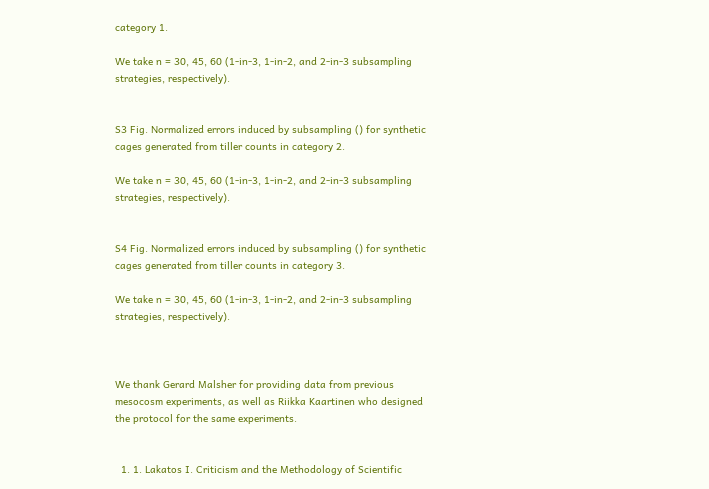category 1.

We take n = 30, 45, 60 (1-in-3, 1-in-2, and 2-in-3 subsampling strategies, respectively).


S3 Fig. Normalized errors induced by subsampling () for synthetic cages generated from tiller counts in category 2.

We take n = 30, 45, 60 (1-in-3, 1-in-2, and 2-in-3 subsampling strategies, respectively).


S4 Fig. Normalized errors induced by subsampling () for synthetic cages generated from tiller counts in category 3.

We take n = 30, 45, 60 (1-in-3, 1-in-2, and 2-in-3 subsampling strategies, respectively).



We thank Gerard Malsher for providing data from previous mesocosm experiments, as well as Riikka Kaartinen who designed the protocol for the same experiments.


  1. 1. Lakatos I. Criticism and the Methodology of Scientific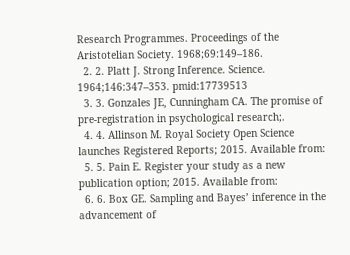Research Programmes. Proceedings of the Aristotelian Society. 1968;69:149–186.
  2. 2. Platt J. Strong Inference. Science. 1964;146:347–353. pmid:17739513
  3. 3. Gonzales JE, Cunningham CA. The promise of pre-registration in psychological research;.
  4. 4. Allinson M. Royal Society Open Science launches Registered Reports; 2015. Available from:
  5. 5. Pain E. Register your study as a new publication option; 2015. Available from:
  6. 6. Box GE. Sampling and Bayes’ inference in the advancement of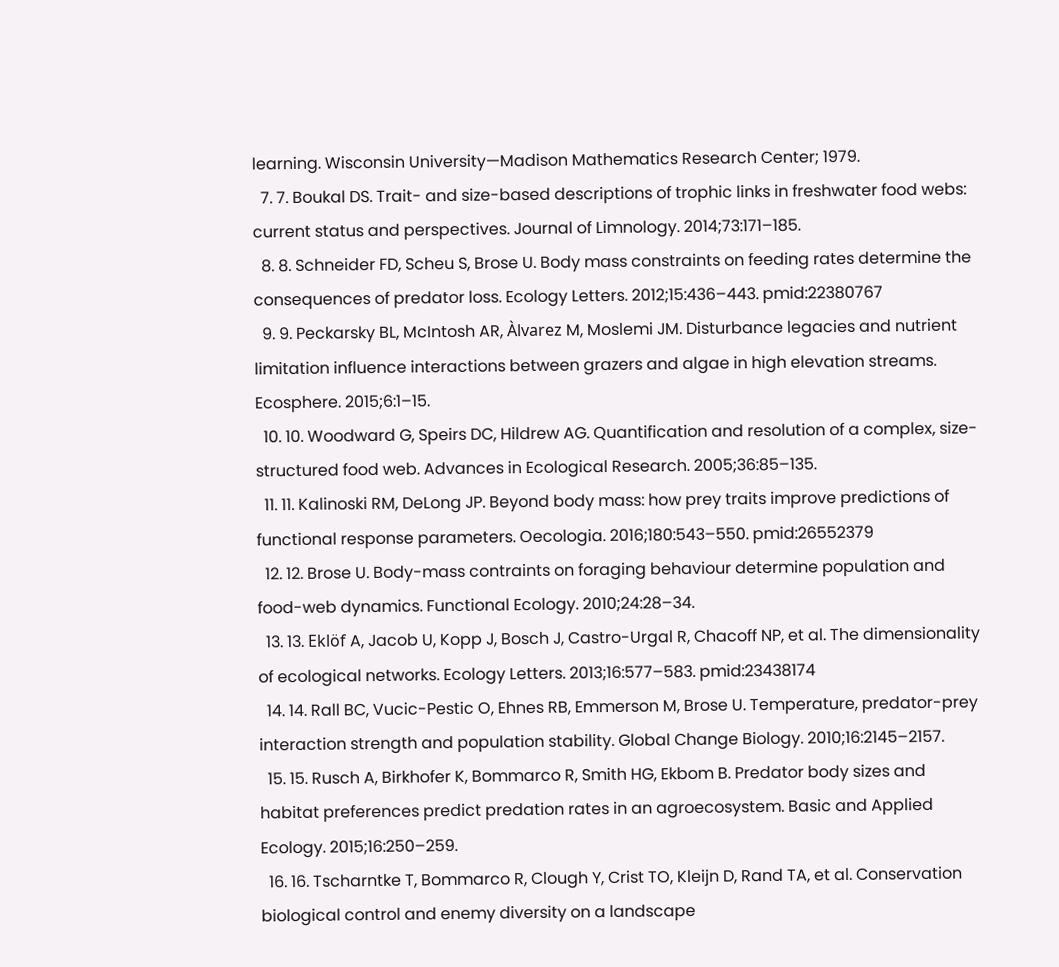learning. Wisconsin University—Madison Mathematics Research Center; 1979.
  7. 7. Boukal DS. Trait- and size-based descriptions of trophic links in freshwater food webs: current status and perspectives. Journal of Limnology. 2014;73:171–185.
  8. 8. Schneider FD, Scheu S, Brose U. Body mass constraints on feeding rates determine the consequences of predator loss. Ecology Letters. 2012;15:436–443. pmid:22380767
  9. 9. Peckarsky BL, McIntosh AR, Àlvarez M, Moslemi JM. Disturbance legacies and nutrient limitation influence interactions between grazers and algae in high elevation streams. Ecosphere. 2015;6:1–15.
  10. 10. Woodward G, Speirs DC, Hildrew AG. Quantification and resolution of a complex, size-structured food web. Advances in Ecological Research. 2005;36:85–135.
  11. 11. Kalinoski RM, DeLong JP. Beyond body mass: how prey traits improve predictions of functional response parameters. Oecologia. 2016;180:543–550. pmid:26552379
  12. 12. Brose U. Body-mass contraints on foraging behaviour determine population and food-web dynamics. Functional Ecology. 2010;24:28–34.
  13. 13. Eklöf A, Jacob U, Kopp J, Bosch J, Castro-Urgal R, Chacoff NP, et al. The dimensionality of ecological networks. Ecology Letters. 2013;16:577–583. pmid:23438174
  14. 14. Rall BC, Vucic-Pestic O, Ehnes RB, Emmerson M, Brose U. Temperature, predator-prey interaction strength and population stability. Global Change Biology. 2010;16:2145–2157.
  15. 15. Rusch A, Birkhofer K, Bommarco R, Smith HG, Ekbom B. Predator body sizes and habitat preferences predict predation rates in an agroecosystem. Basic and Applied Ecology. 2015;16:250–259.
  16. 16. Tscharntke T, Bommarco R, Clough Y, Crist TO, Kleijn D, Rand TA, et al. Conservation biological control and enemy diversity on a landscape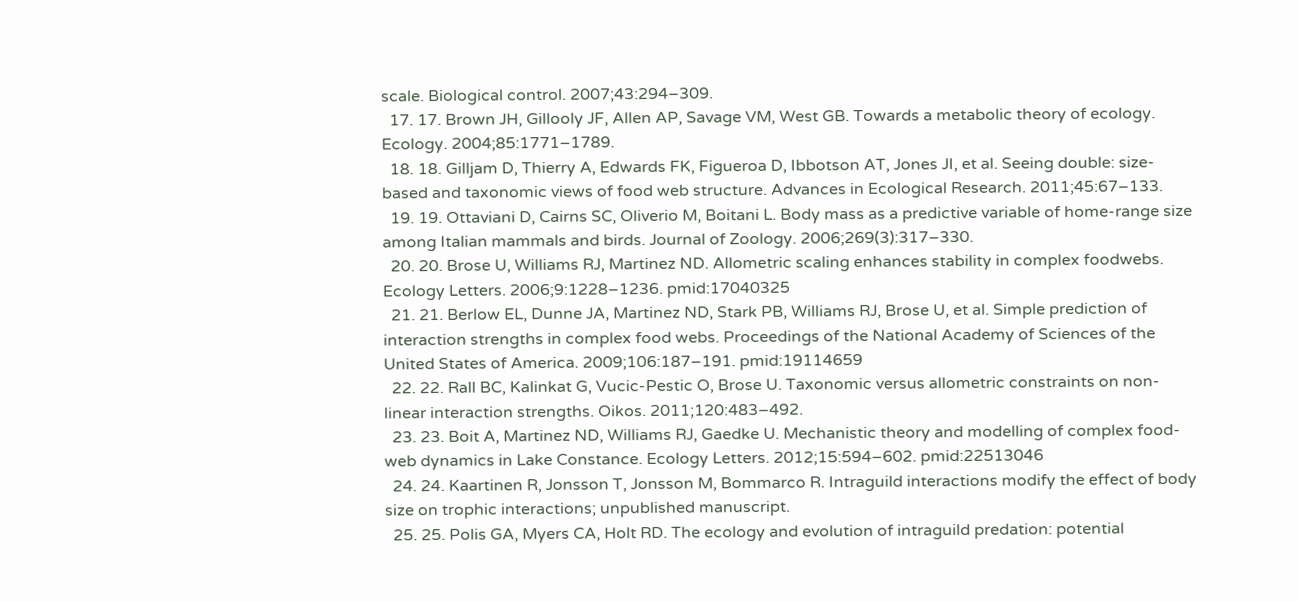scale. Biological control. 2007;43:294–309.
  17. 17. Brown JH, Gillooly JF, Allen AP, Savage VM, West GB. Towards a metabolic theory of ecology. Ecology. 2004;85:1771–1789.
  18. 18. Gilljam D, Thierry A, Edwards FK, Figueroa D, Ibbotson AT, Jones JI, et al. Seeing double: size-based and taxonomic views of food web structure. Advances in Ecological Research. 2011;45:67–133.
  19. 19. Ottaviani D, Cairns SC, Oliverio M, Boitani L. Body mass as a predictive variable of home-range size among Italian mammals and birds. Journal of Zoology. 2006;269(3):317–330.
  20. 20. Brose U, Williams RJ, Martinez ND. Allometric scaling enhances stability in complex foodwebs. Ecology Letters. 2006;9:1228–1236. pmid:17040325
  21. 21. Berlow EL, Dunne JA, Martinez ND, Stark PB, Williams RJ, Brose U, et al. Simple prediction of interaction strengths in complex food webs. Proceedings of the National Academy of Sciences of the United States of America. 2009;106:187–191. pmid:19114659
  22. 22. Rall BC, Kalinkat G, Vucic-Pestic O, Brose U. Taxonomic versus allometric constraints on non-linear interaction strengths. Oikos. 2011;120:483–492.
  23. 23. Boit A, Martinez ND, Williams RJ, Gaedke U. Mechanistic theory and modelling of complex food-web dynamics in Lake Constance. Ecology Letters. 2012;15:594–602. pmid:22513046
  24. 24. Kaartinen R, Jonsson T, Jonsson M, Bommarco R. Intraguild interactions modify the effect of body size on trophic interactions; unpublished manuscript.
  25. 25. Polis GA, Myers CA, Holt RD. The ecology and evolution of intraguild predation: potential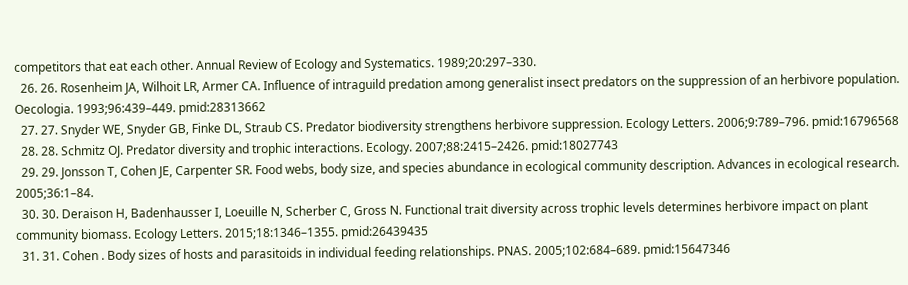competitors that eat each other. Annual Review of Ecology and Systematics. 1989;20:297–330.
  26. 26. Rosenheim JA, Wilhoit LR, Armer CA. Influence of intraguild predation among generalist insect predators on the suppression of an herbivore population. Oecologia. 1993;96:439–449. pmid:28313662
  27. 27. Snyder WE, Snyder GB, Finke DL, Straub CS. Predator biodiversity strengthens herbivore suppression. Ecology Letters. 2006;9:789–796. pmid:16796568
  28. 28. Schmitz OJ. Predator diversity and trophic interactions. Ecology. 2007;88:2415–2426. pmid:18027743
  29. 29. Jonsson T, Cohen JE, Carpenter SR. Food webs, body size, and species abundance in ecological community description. Advances in ecological research. 2005;36:1–84.
  30. 30. Deraison H, Badenhausser I, Loeuille N, Scherber C, Gross N. Functional trait diversity across trophic levels determines herbivore impact on plant community biomass. Ecology Letters. 2015;18:1346–1355. pmid:26439435
  31. 31. Cohen . Body sizes of hosts and parasitoids in individual feeding relationships. PNAS. 2005;102:684–689. pmid:15647346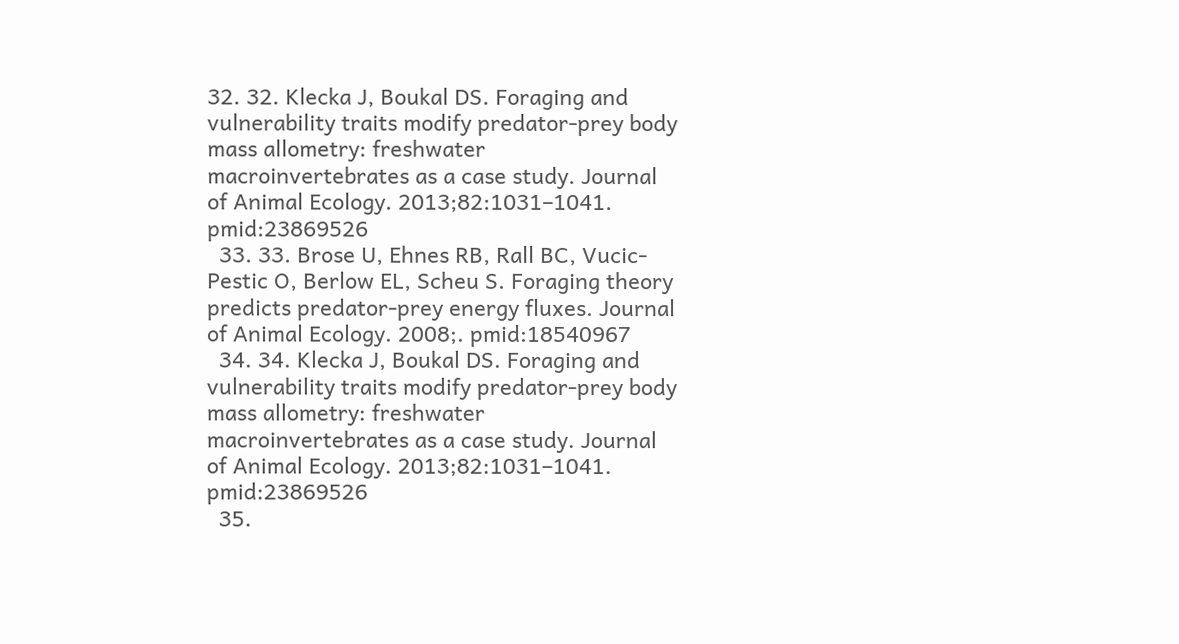32. 32. Klecka J, Boukal DS. Foraging and vulnerability traits modify predator-prey body mass allometry: freshwater macroinvertebrates as a case study. Journal of Animal Ecology. 2013;82:1031–1041. pmid:23869526
  33. 33. Brose U, Ehnes RB, Rall BC, Vucic-Pestic O, Berlow EL, Scheu S. Foraging theory predicts predator-prey energy fluxes. Journal of Animal Ecology. 2008;. pmid:18540967
  34. 34. Klecka J, Boukal DS. Foraging and vulnerability traits modify predator-prey body mass allometry: freshwater macroinvertebrates as a case study. Journal of Animal Ecology. 2013;82:1031–1041. pmid:23869526
  35.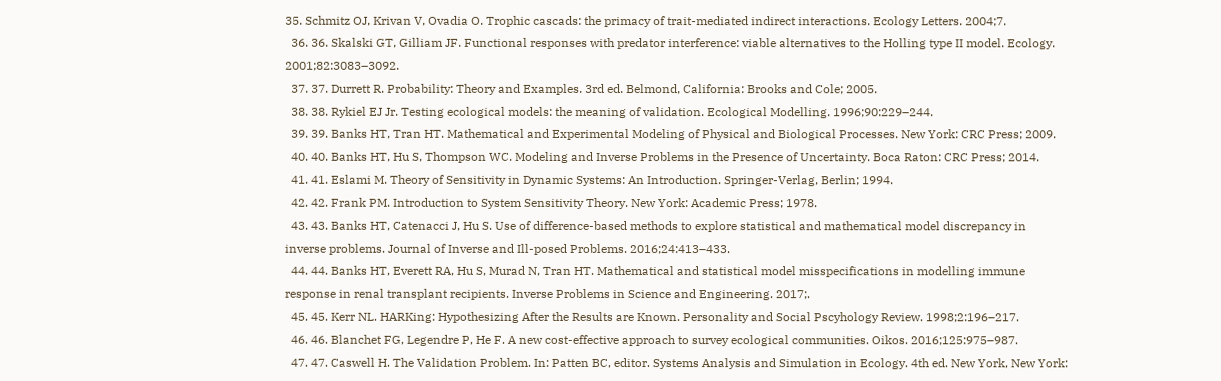35. Schmitz OJ, Krivan V, Ovadia O. Trophic cascads: the primacy of trait-mediated indirect interactions. Ecology Letters. 2004;7.
  36. 36. Skalski GT, Gilliam JF. Functional responses with predator interference: viable alternatives to the Holling type II model. Ecology. 2001;82:3083–3092.
  37. 37. Durrett R. Probability: Theory and Examples. 3rd ed. Belmond, California: Brooks and Cole; 2005.
  38. 38. Rykiel EJ Jr. Testing ecological models: the meaning of validation. Ecological Modelling. 1996;90:229–244.
  39. 39. Banks HT, Tran HT. Mathematical and Experimental Modeling of Physical and Biological Processes. New York: CRC Press; 2009.
  40. 40. Banks HT, Hu S, Thompson WC. Modeling and Inverse Problems in the Presence of Uncertainty. Boca Raton: CRC Press; 2014.
  41. 41. Eslami M. Theory of Sensitivity in Dynamic Systems: An Introduction. Springer-Verlag, Berlin; 1994.
  42. 42. Frank PM. Introduction to System Sensitivity Theory. New York: Academic Press; 1978.
  43. 43. Banks HT, Catenacci J, Hu S. Use of difference-based methods to explore statistical and mathematical model discrepancy in inverse problems. Journal of Inverse and Ill-posed Problems. 2016;24:413–433.
  44. 44. Banks HT, Everett RA, Hu S, Murad N, Tran HT. Mathematical and statistical model misspecifications in modelling immune response in renal transplant recipients. Inverse Problems in Science and Engineering. 2017;.
  45. 45. Kerr NL. HARKing: Hypothesizing After the Results are Known. Personality and Social Pscyhology Review. 1998;2:196–217.
  46. 46. Blanchet FG, Legendre P, He F. A new cost-effective approach to survey ecological communities. Oikos. 2016;125:975–987.
  47. 47. Caswell H. The Validation Problem. In: Patten BC, editor. Systems Analysis and Simulation in Ecology. 4th ed. New York, New York: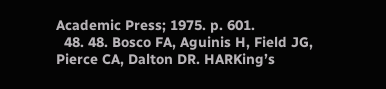Academic Press; 1975. p. 601.
  48. 48. Bosco FA, Aguinis H, Field JG, Pierce CA, Dalton DR. HARKing’s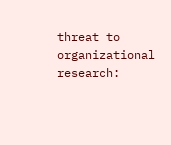threat to organizational research: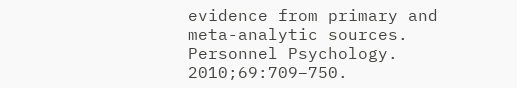evidence from primary and meta-analytic sources. Personnel Psychology. 2010;69:709–750.